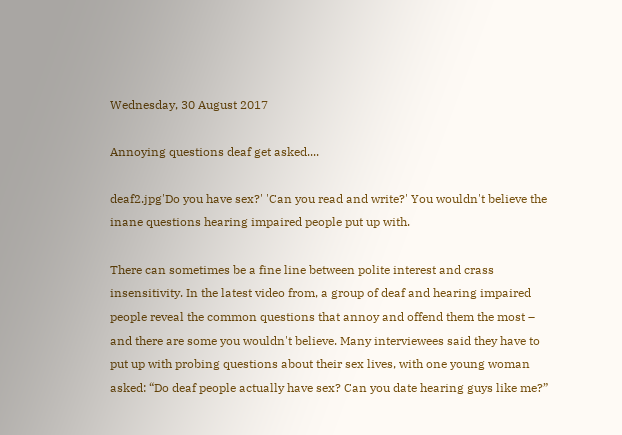Wednesday, 30 August 2017

Annoying questions deaf get asked....

deaf2.jpg'Do you have sex?' 'Can you read and write?' You wouldn't believe the inane questions hearing impaired people put up with.

There can sometimes be a fine line between polite interest and crass insensitivity. In the latest video from, a group of deaf and hearing impaired people reveal the common questions that annoy and offend them the most – and there are some you wouldn't believe. Many interviewees said they have to put up with probing questions about their sex lives, with one young woman asked: “Do deaf people actually have sex? Can you date hearing guys like me?”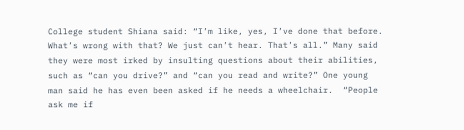College student Shiana said: “I’m like, yes, I’ve done that before. What’s wrong with that? We just can’t hear. That’s all.” Many said they were most irked by insulting questions about their abilities, such as “can you drive?” and “can you read and write?” One young man said he has even been asked if he needs a wheelchair.  “People ask me if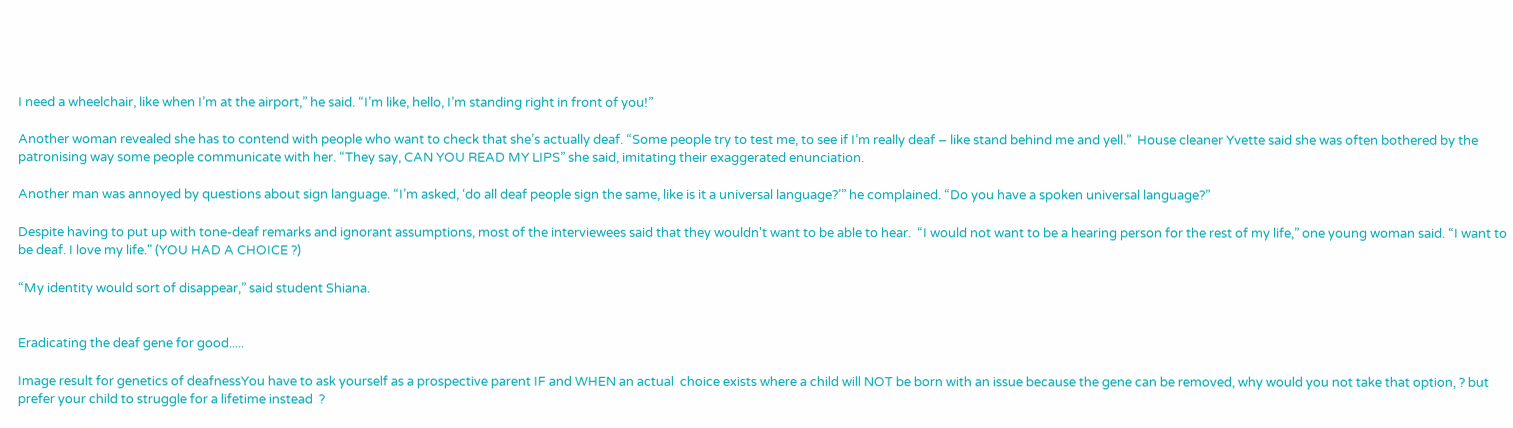I need a wheelchair, like when I’m at the airport,” he said. “I’m like, hello, I’m standing right in front of you!”

Another woman revealed she has to contend with people who want to check that she’s actually deaf. “Some people try to test me, to see if I’m really deaf – like stand behind me and yell.”  House cleaner Yvette said she was often bothered by the patronising way some people communicate with her. “They say, CAN YOU READ MY LIPS” she said, imitating their exaggerated enunciation.

Another man was annoyed by questions about sign language. “I’m asked, ‘do all deaf people sign the same, like is it a universal language?’” he complained. “Do you have a spoken universal language?”

Despite having to put up with tone-deaf remarks and ignorant assumptions, most of the interviewees said that they wouldn't want to be able to hear.  “I would not want to be a hearing person for the rest of my life,” one young woman said. “I want to be deaf. I love my life." (YOU HAD A CHOICE ?)

“My identity would sort of disappear,” said student Shiana.


Eradicating the deaf gene for good.....

Image result for genetics of deafnessYou have to ask yourself as a prospective parent IF and WHEN an actual  choice exists where a child will NOT be born with an issue because the gene can be removed, why would you not take that option, ? but prefer your child to struggle for a lifetime instead  ?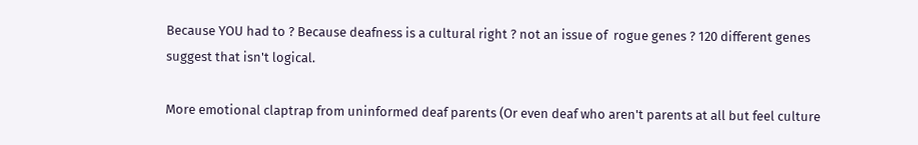Because YOU had to ? Because deafness is a cultural right ? not an issue of  rogue genes ? 120 different genes suggest that isn't logical.

More emotional claptrap from uninformed deaf parents (Or even deaf who aren't parents at all but feel culture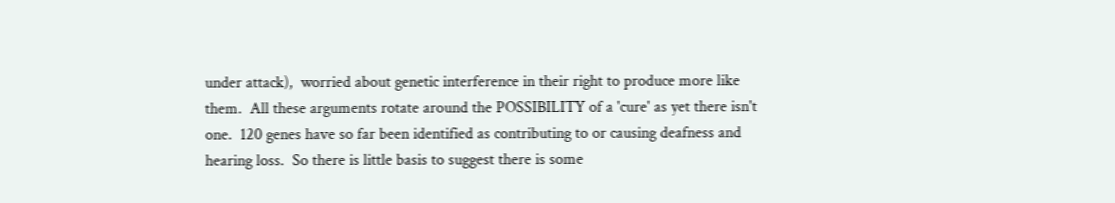under attack),  worried about genetic interference in their right to produce more like them.  All these arguments rotate around the POSSIBILITY of a 'cure' as yet there isn't one.  120 genes have so far been identified as contributing to or causing deafness and hearing loss.  So there is little basis to suggest there is some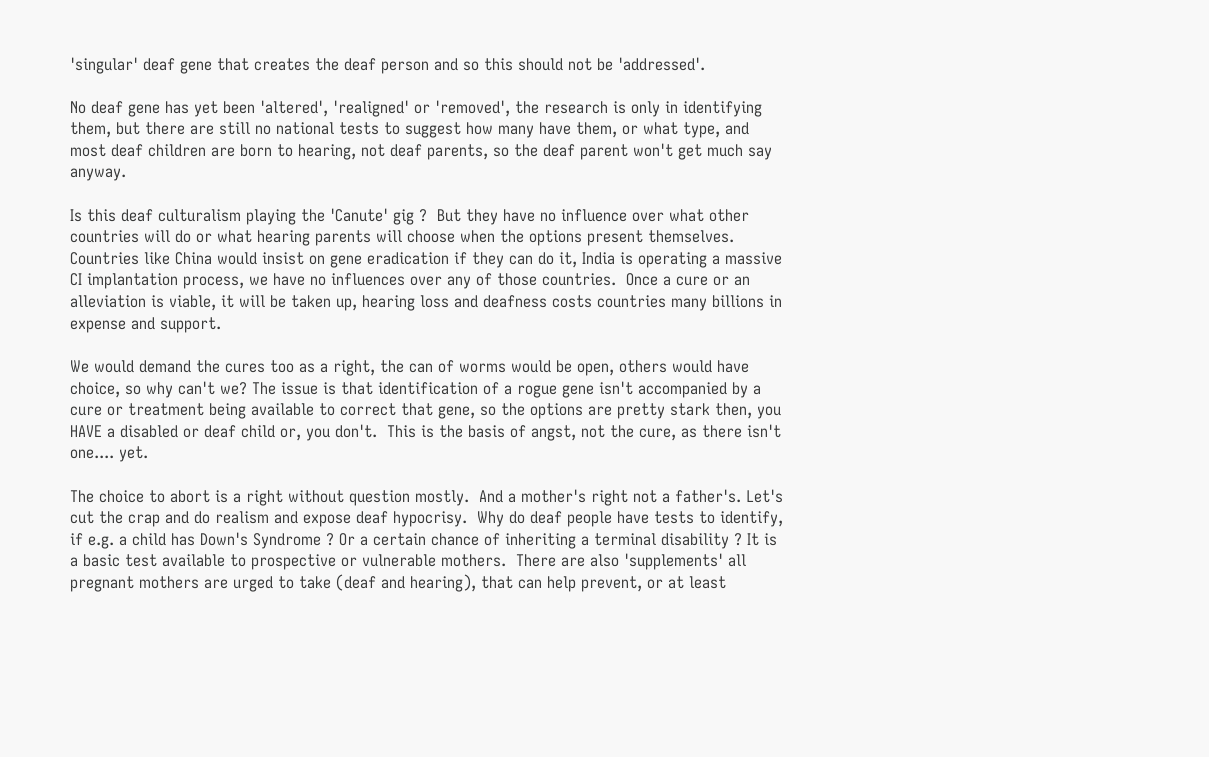'singular' deaf gene that creates the deaf person and so this should not be 'addressed'.

No deaf gene has yet been 'altered', 'realigned' or 'removed', the research is only in identifying them, but there are still no national tests to suggest how many have them, or what type, and most deaf children are born to hearing, not deaf parents, so the deaf parent won't get much say anyway.

Is this deaf culturalism playing the 'Canute' gig ?  But they have no influence over what other countries will do or what hearing parents will choose when the options present themselves.   Countries like China would insist on gene eradication if they can do it, India is operating a massive CI implantation process, we have no influences over any of those countries.  Once a cure or an alleviation is viable, it will be taken up, hearing loss and deafness costs countries many billions in expense and support.

We would demand the cures too as a right, the can of worms would be open, others would have choice, so why can't we? The issue is that identification of a rogue gene isn't accompanied by a cure or treatment being available to correct that gene, so the options are pretty stark then, you HAVE a disabled or deaf child or, you don't.  This is the basis of angst, not the cure, as there isn't one.... yet.

The choice to abort is a right without question mostly.  And a mother's right not a father's. Let's cut the crap and do realism and expose deaf hypocrisy.  Why do deaf people have tests to identify, if e.g. a child has Down's Syndrome ? Or a certain chance of inheriting a terminal disability ? It is a basic test available to prospective or vulnerable mothers.  There are also 'supplements' all pregnant mothers are urged to take (deaf and hearing), that can help prevent, or at least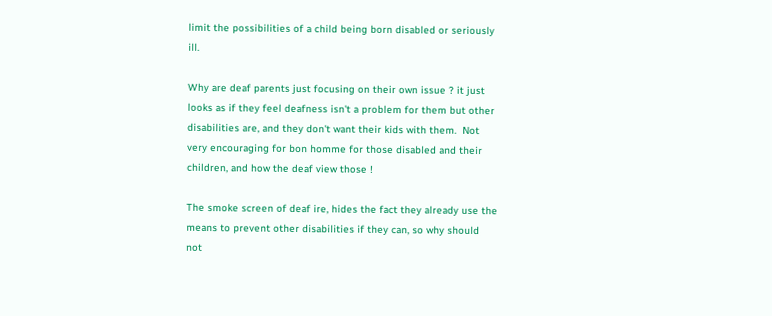limit the possibilities of a child being born disabled or seriously ill.

Why are deaf parents just focusing on their own issue ? it just looks as if they feel deafness isn't a problem for them but other disabilities are, and they don't want their kids with them.  Not very encouraging for bon homme for those disabled and their children, and how the deaf view those !

The smoke screen of deaf ire, hides the fact they already use the means to prevent other disabilities if they can, so why should not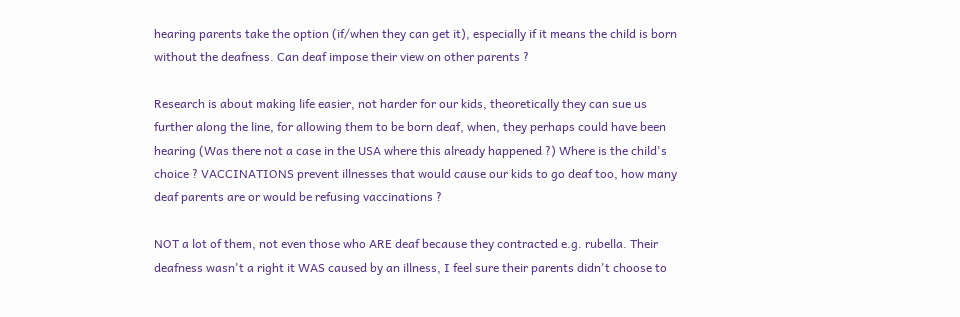hearing parents take the option (if/when they can get it), especially if it means the child is born without the deafness. Can deaf impose their view on other parents ?

Research is about making life easier, not harder for our kids, theoretically they can sue us further along the line, for allowing them to be born deaf, when, they perhaps could have been hearing (Was there not a case in the USA where this already happened ?) Where is the child's choice ? VACCINATIONS prevent illnesses that would cause our kids to go deaf too, how many deaf parents are or would be refusing vaccinations ?

NOT a lot of them, not even those who ARE deaf because they contracted e.g. rubella. Their deafness wasn't a right it WAS caused by an illness, I feel sure their parents didn't choose to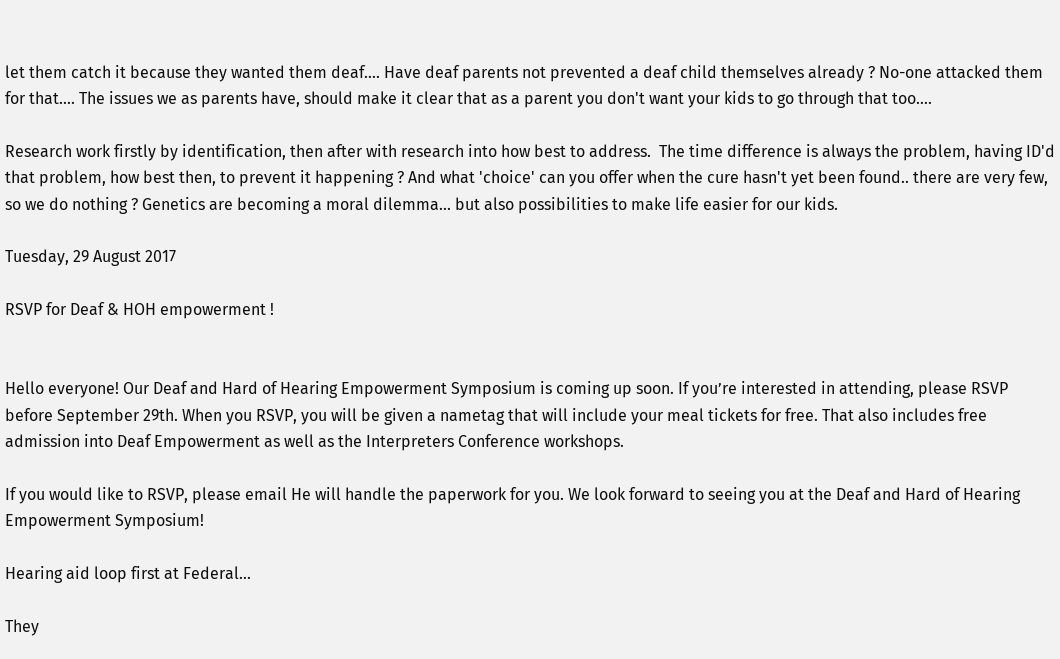let them catch it because they wanted them deaf.... Have deaf parents not prevented a deaf child themselves already ? No-one attacked them for that.... The issues we as parents have, should make it clear that as a parent you don't want your kids to go through that too....

Research work firstly by identification, then after with research into how best to address.  The time difference is always the problem, having ID'd that problem, how best then, to prevent it happening ? And what 'choice' can you offer when the cure hasn't yet been found.. there are very few, so we do nothing ? Genetics are becoming a moral dilemma... but also possibilities to make life easier for our kids.

Tuesday, 29 August 2017

RSVP for Deaf & HOH empowerment !


Hello everyone! Our Deaf and Hard of Hearing Empowerment Symposium is coming up soon. If you’re interested in attending, please RSVP before September 29th. When you RSVP, you will be given a nametag that will include your meal tickets for free. That also includes free admission into Deaf Empowerment as well as the Interpreters Conference workshops.

If you would like to RSVP, please email He will handle the paperwork for you. We look forward to seeing you at the Deaf and Hard of Hearing Empowerment Symposium!

Hearing aid loop first at Federal...

They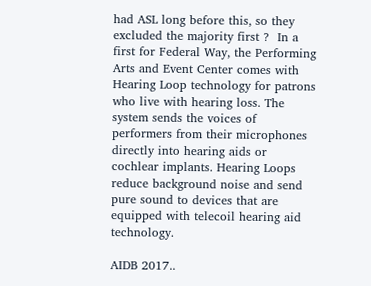had ASL long before this, so they excluded the majority first ?  In a first for Federal Way, the Performing Arts and Event Center comes with Hearing Loop technology for patrons who live with hearing loss. The system sends the voices of performers from their microphones directly into hearing aids or cochlear implants. Hearing Loops reduce background noise and send pure sound to devices that are equipped with telecoil hearing aid technology.

AIDB 2017..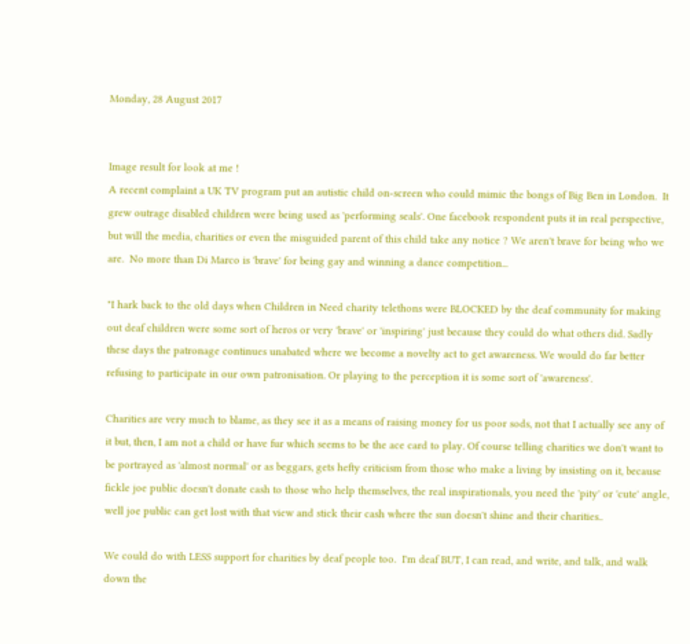Monday, 28 August 2017


Image result for look at me !
A recent complaint a UK TV program put an autistic child on-screen who could mimic the bongs of Big Ben in London.  It grew outrage disabled children were being used as 'performing seals'. One facebook respondent puts it in real perspective, but will the media, charities or even the misguided parent of this child take any notice ? We aren't brave for being who we are.  No more than Di Marco is 'brave' for being gay and winning a dance competition...

"I hark back to the old days when Children in Need charity telethons were BLOCKED by the deaf community for making out deaf children were some sort of heros or very 'brave' or 'inspiring' just because they could do what others did. Sadly these days the patronage continues unabated where we become a novelty act to get awareness. We would do far better refusing to participate in our own patronisation. Or playing to the perception it is some sort of 'awareness'.

Charities are very much to blame, as they see it as a means of raising money for us poor sods, not that I actually see any of it but, then, I am not a child or have fur which seems to be the ace card to play. Of course telling charities we don't want to be portrayed as 'almost normal' or as beggars, gets hefty criticism from those who make a living by insisting on it, because fickle joe public doesn't donate cash to those who help themselves, the real inspirationals, you need the 'pity' or 'cute' angle, well joe public can get lost with that view and stick their cash where the sun doesn't shine and their charities..

We could do with LESS support for charities by deaf people too.  I'm deaf BUT, I can read, and write, and talk, and walk down the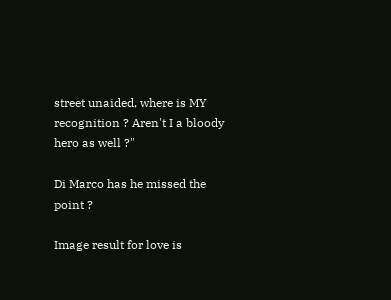street unaided, where is MY recognition ? Aren't I a bloody hero as well ?"

Di Marco has he missed the point ?

Image result for love is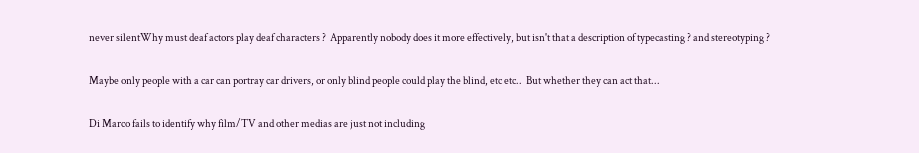never silentWhy must deaf actors play deaf characters ?  Apparently nobody does it more effectively, but isn't that a description of typecasting ? and stereotyping ?

Maybe only people with a car can portray car drivers, or only blind people could play the blind, etc etc..  But whether they can act that...

Di Marco fails to identify why film/TV and other medias are just not including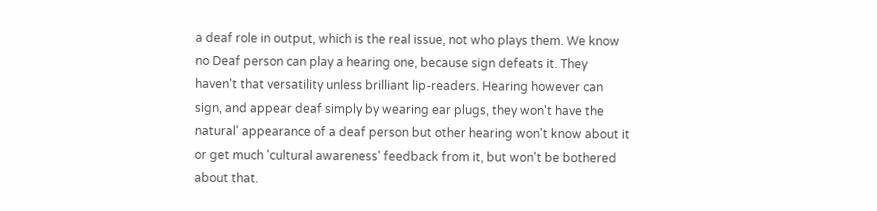a deaf role in output, which is the real issue, not who plays them. We know no Deaf person can play a hearing one, because sign defeats it. They haven't that versatility unless brilliant lip-readers. Hearing however can sign, and appear deaf simply by wearing ear plugs, they won't have the natural' appearance of a deaf person but other hearing won't know about it or get much 'cultural awareness' feedback from it, but won't be bothered about that.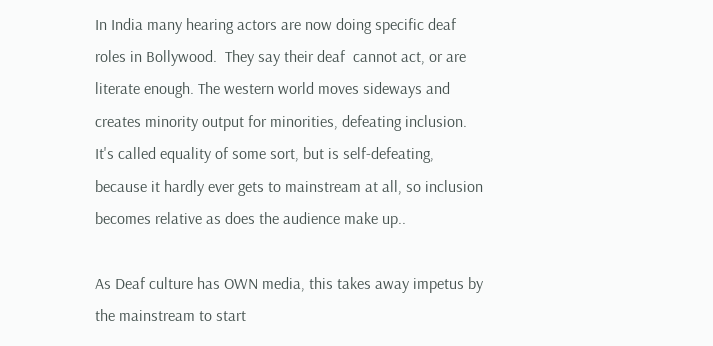In India many hearing actors are now doing specific deaf roles in Bollywood.  They say their deaf  cannot act, or are literate enough. The western world moves sideways and creates minority output for minorities, defeating inclusion. It's called equality of some sort, but is self-defeating, because it hardly ever gets to mainstream at all, so inclusion becomes relative as does the audience make up..

As Deaf culture has OWN media, this takes away impetus by the mainstream to start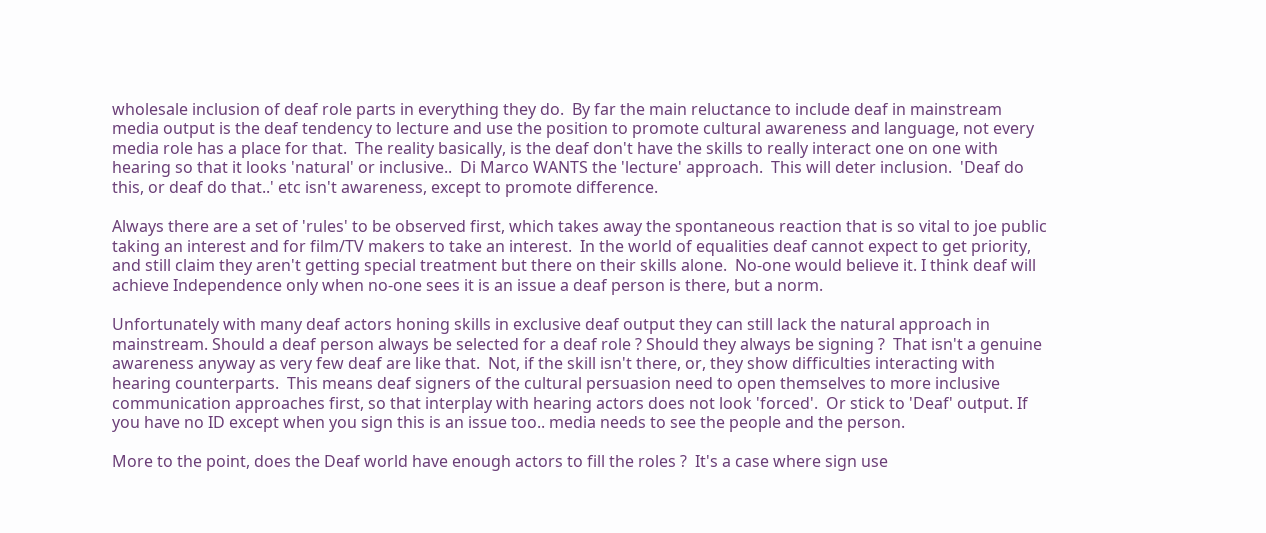wholesale inclusion of deaf role parts in everything they do.  By far the main reluctance to include deaf in mainstream media output is the deaf tendency to lecture and use the position to promote cultural awareness and language, not every media role has a place for that.  The reality basically, is the deaf don't have the skills to really interact one on one with hearing so that it looks 'natural' or inclusive..  Di Marco WANTS the 'lecture' approach.  This will deter inclusion.  'Deaf do this, or deaf do that..' etc isn't awareness, except to promote difference.

Always there are a set of 'rules' to be observed first, which takes away the spontaneous reaction that is so vital to joe public taking an interest and for film/TV makers to take an interest.  In the world of equalities deaf cannot expect to get priority, and still claim they aren't getting special treatment but there on their skills alone.  No-one would believe it. I think deaf will achieve Independence only when no-one sees it is an issue a deaf person is there, but a norm.

Unfortunately with many deaf actors honing skills in exclusive deaf output they can still lack the natural approach in mainstream. Should a deaf person always be selected for a deaf role ? Should they always be signing ?  That isn't a genuine awareness anyway as very few deaf are like that.  Not, if the skill isn't there, or, they show difficulties interacting with hearing counterparts.  This means deaf signers of the cultural persuasion need to open themselves to more inclusive communication approaches first, so that interplay with hearing actors does not look 'forced'.  Or stick to 'Deaf' output. If you have no ID except when you sign this is an issue too.. media needs to see the people and the person.

More to the point, does the Deaf world have enough actors to fill the roles ?  It's a case where sign use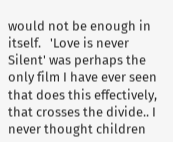would not be enough in itself.   'Love is never Silent' was perhaps the only film I have ever seen that does this effectively, that crosses the divide.. I never thought children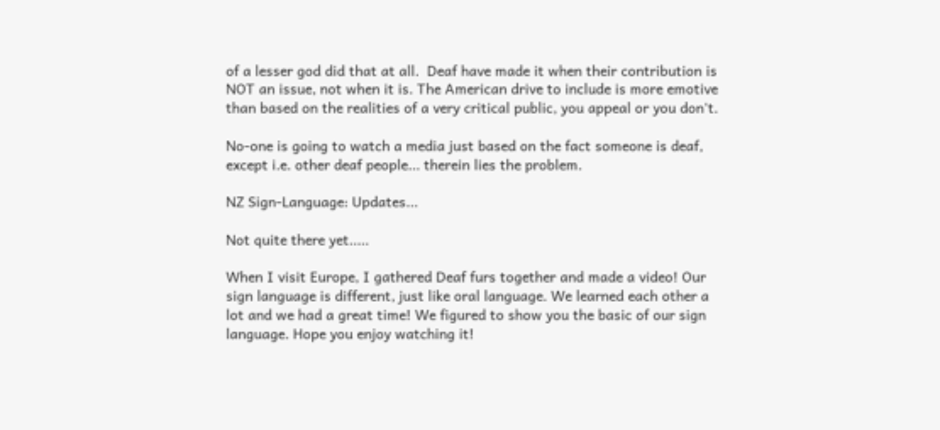of a lesser god did that at all.  Deaf have made it when their contribution is NOT an issue, not when it is. The American drive to include is more emotive than based on the realities of a very critical public, you appeal or you don't.

No-one is going to watch a media just based on the fact someone is deaf, except i.e. other deaf people... therein lies the problem.

NZ Sign-Language: Updates...

Not quite there yet.....

When I visit Europe, I gathered Deaf furs together and made a video! Our sign language is different, just like oral language. We learned each other a lot and we had a great time! We figured to show you the basic of our sign language. Hope you enjoy watching it!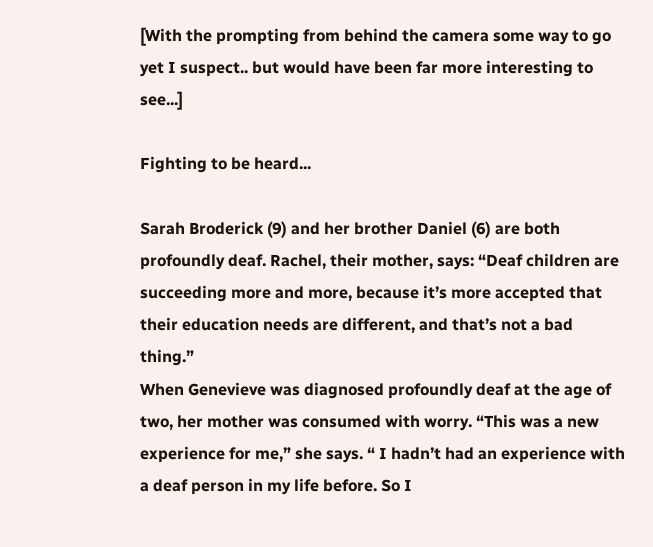[With the prompting from behind the camera some way to go yet I suspect.. but would have been far more interesting to see...]

Fighting to be heard...

Sarah Broderick (9) and her brother Daniel (6) are both profoundly deaf. Rachel, their mother, says: “Deaf children are succeeding more and more, because it’s more accepted that their education needs are different, and that’s not a bad thing.”
When Genevieve was diagnosed profoundly deaf at the age of two, her mother was consumed with worry. “This was a new experience for me,” she says. “ I hadn’t had an experience with a deaf person in my life before. So I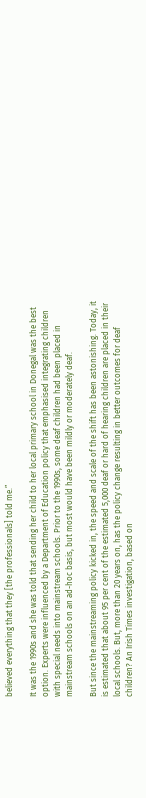believed everything that they [the professionals] told me.”

It was the 1990s and she was told that sending her child to her local primary school in Donegal was the best option. Experts were influenced by a Department of Education policy that emphasised integrating children with special needs into mainstream schools. Prior to the 1990s, some deaf children had been placed in mainstream schools on an ad-hoc basis, but most would have been mildly or moderately deaf.

But since the mainstreaming policy kicked in, the speed and scale of the shift has been astonishing. Today, it is estimated that about 95 per cent of the estimated 5,000 deaf or hard of hearing children are placed in their local schools. But, more than 20 years on, has the policy change resulting in better outcomes for deaf children? An Irish Times investigation, based on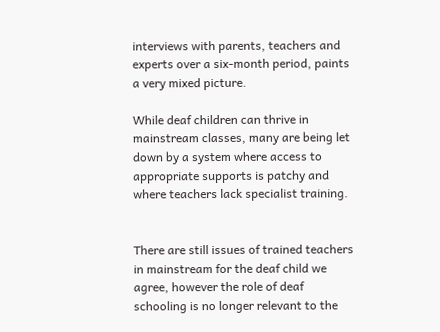interviews with parents, teachers and experts over a six-month period, paints a very mixed picture.

While deaf children can thrive in mainstream classes, many are being let down by a system where access to appropriate supports is patchy and where teachers lack specialist training.


There are still issues of trained teachers in mainstream for the deaf child we agree, however the role of deaf schooling is no longer relevant to the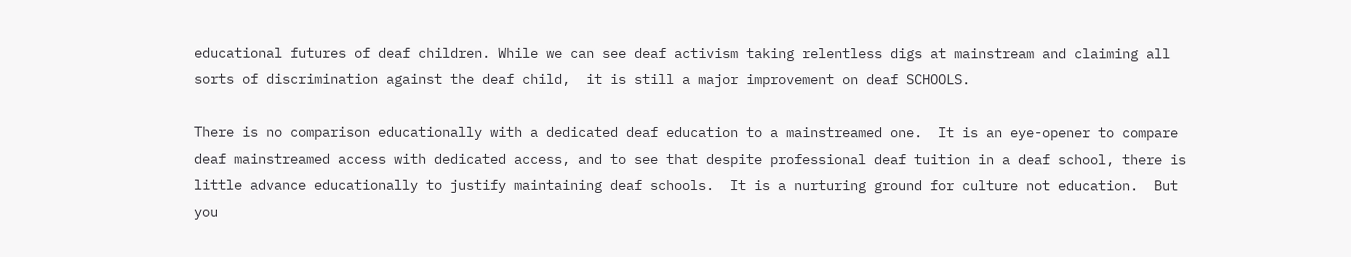educational futures of deaf children. While we can see deaf activism taking relentless digs at mainstream and claiming all sorts of discrimination against the deaf child,  it is still a major improvement on deaf SCHOOLS.

There is no comparison educationally with a dedicated deaf education to a mainstreamed one.  It is an eye-opener to compare deaf mainstreamed access with dedicated access, and to see that despite professional deaf tuition in a deaf school, there is little advance educationally to justify maintaining deaf schools.  It is a nurturing ground for culture not education.  But you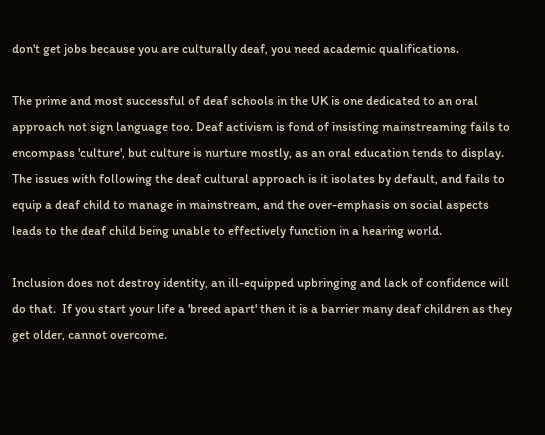don't get jobs because you are culturally deaf, you need academic qualifications.

The prime and most successful of deaf schools in the UK is one dedicated to an oral approach not sign language too. Deaf activism is fond of insisting mainstreaming fails to encompass 'culture', but culture is nurture mostly, as an oral education tends to display.  The issues with following the deaf cultural approach is it isolates by default, and fails to equip a deaf child to manage in mainstream, and the over-emphasis on social aspects leads to the deaf child being unable to effectively function in a hearing world.

Inclusion does not destroy identity, an ill-equipped upbringing and lack of confidence will do that.  If you start your life a 'breed apart' then it is a barrier many deaf children as they get older, cannot overcome.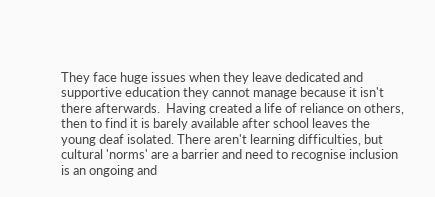They face huge issues when they leave dedicated and supportive education they cannot manage because it isn't there afterwards.  Having created a life of reliance on others, then to find it is barely available after school leaves the young deaf isolated. There aren't learning difficulties, but cultural 'norms' are a barrier and need to recognise inclusion is an ongoing and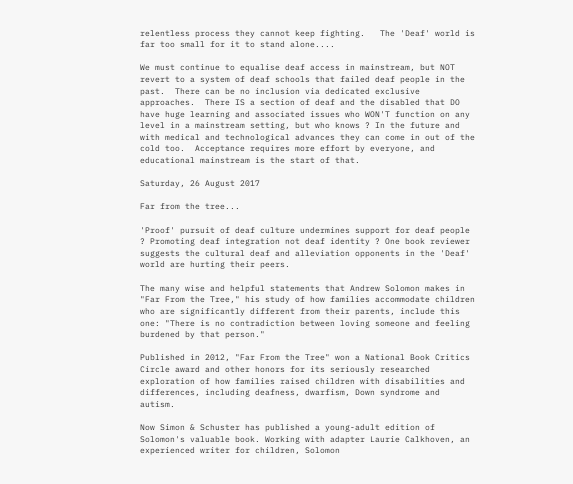relentless process they cannot keep fighting.   The 'Deaf' world is far too small for it to stand alone....

We must continue to equalise deaf access in mainstream, but NOT revert to a system of deaf schools that failed deaf people in the past.  There can be no inclusion via dedicated exclusive approaches.  There IS a section of deaf and the disabled that DO have huge learning and associated issues who WON'T function on any level in a mainstream setting, but who knows ? In the future and with medical and technological advances they can come in out of the cold too.  Acceptance requires more effort by everyone, and educational mainstream is the start of that.

Saturday, 26 August 2017

Far from the tree...

'Proof' pursuit of deaf culture undermines support for deaf people ? Promoting deaf integration not deaf identity ? One book reviewer suggests the cultural deaf and alleviation opponents in the 'Deaf' world are hurting their peers.

The many wise and helpful statements that Andrew Solomon makes in "Far From the Tree," his study of how families accommodate children who are significantly different from their parents, include this one: "There is no contradiction between loving someone and feeling burdened by that person."

Published in 2012, "Far From the Tree" won a National Book Critics Circle award and other honors for its seriously researched exploration of how families raised children with disabilities and differences, including deafness, dwarfism, Down syndrome and autism.

Now Simon & Schuster has published a young-adult edition of Solomon's valuable book. Working with adapter Laurie Calkhoven, an experienced writer for children, Solomon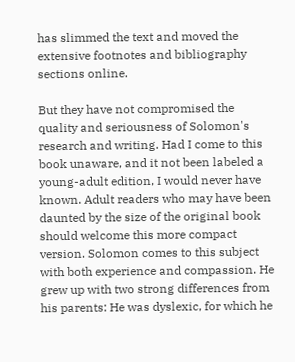has slimmed the text and moved the extensive footnotes and bibliography sections online.

But they have not compromised the quality and seriousness of Solomon's research and writing. Had I come to this book unaware, and it not been labeled a young-adult edition, I would never have known. Adult readers who may have been daunted by the size of the original book should welcome this more compact version. Solomon comes to this subject with both experience and compassion. He grew up with two strong differences from his parents: He was dyslexic, for which he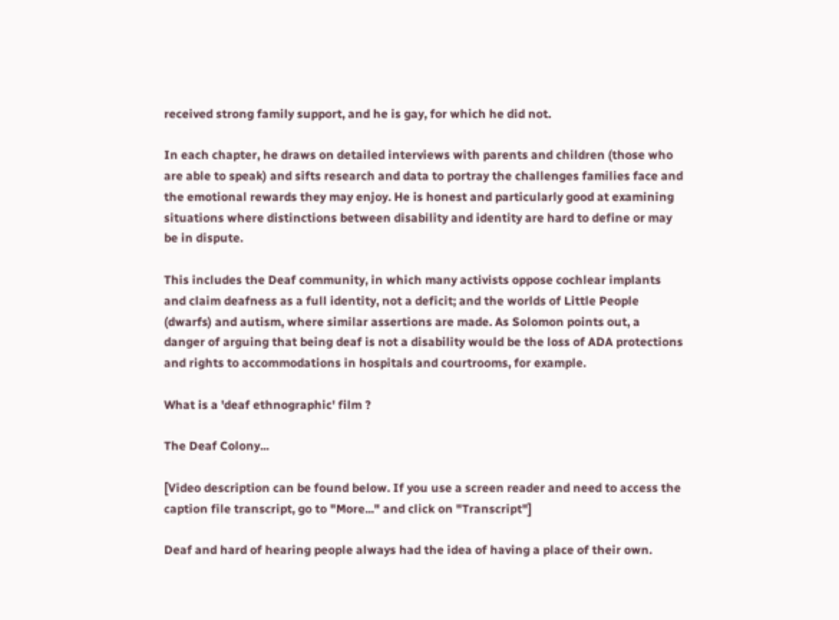received strong family support, and he is gay, for which he did not.

In each chapter, he draws on detailed interviews with parents and children (those who are able to speak) and sifts research and data to portray the challenges families face and the emotional rewards they may enjoy. He is honest and particularly good at examining situations where distinctions between disability and identity are hard to define or may be in dispute.

This includes the Deaf community, in which many activists oppose cochlear implants and claim deafness as a full identity, not a deficit; and the worlds of Little People (dwarfs) and autism, where similar assertions are made. As Solomon points out, a danger of arguing that being deaf is not a disability would be the loss of ADA protections and rights to accommodations in hospitals and courtrooms, for example.

What is a 'deaf ethnographic' film ?

The Deaf Colony...

[Video description can be found below. If you use a screen reader and need to access the caption file transcript, go to "More..." and click on "Transcript"]

Deaf and hard of hearing people always had the idea of having a place of their own.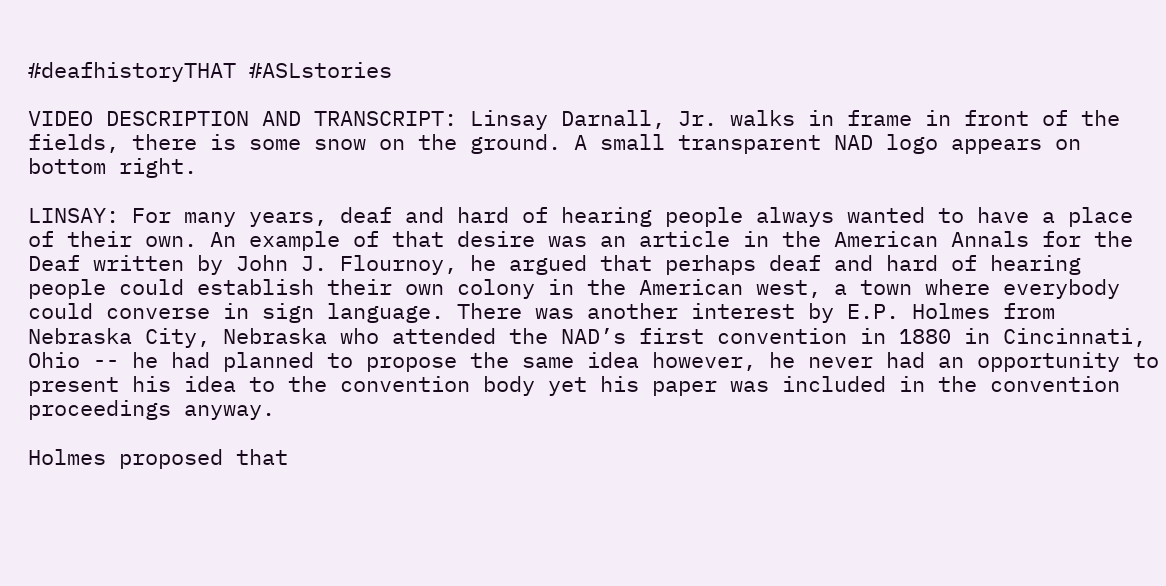#deafhistoryTHAT #ASLstories

VIDEO DESCRIPTION AND TRANSCRIPT: Linsay Darnall, Jr. walks in frame in front of the fields, there is some snow on the ground. A small transparent NAD logo appears on bottom right.

LINSAY: For many years, deaf and hard of hearing people always wanted to have a place of their own. An example of that desire was an article in the American Annals for the Deaf written by John J. Flournoy, he argued that perhaps deaf and hard of hearing people could establish their own colony in the American west, a town where everybody could converse in sign language. There was another interest by E.P. Holmes from Nebraska City, Nebraska who attended the NAD’s first convention in 1880 in Cincinnati, Ohio -- he had planned to propose the same idea however, he never had an opportunity to present his idea to the convention body yet his paper was included in the convention proceedings anyway.

Holmes proposed that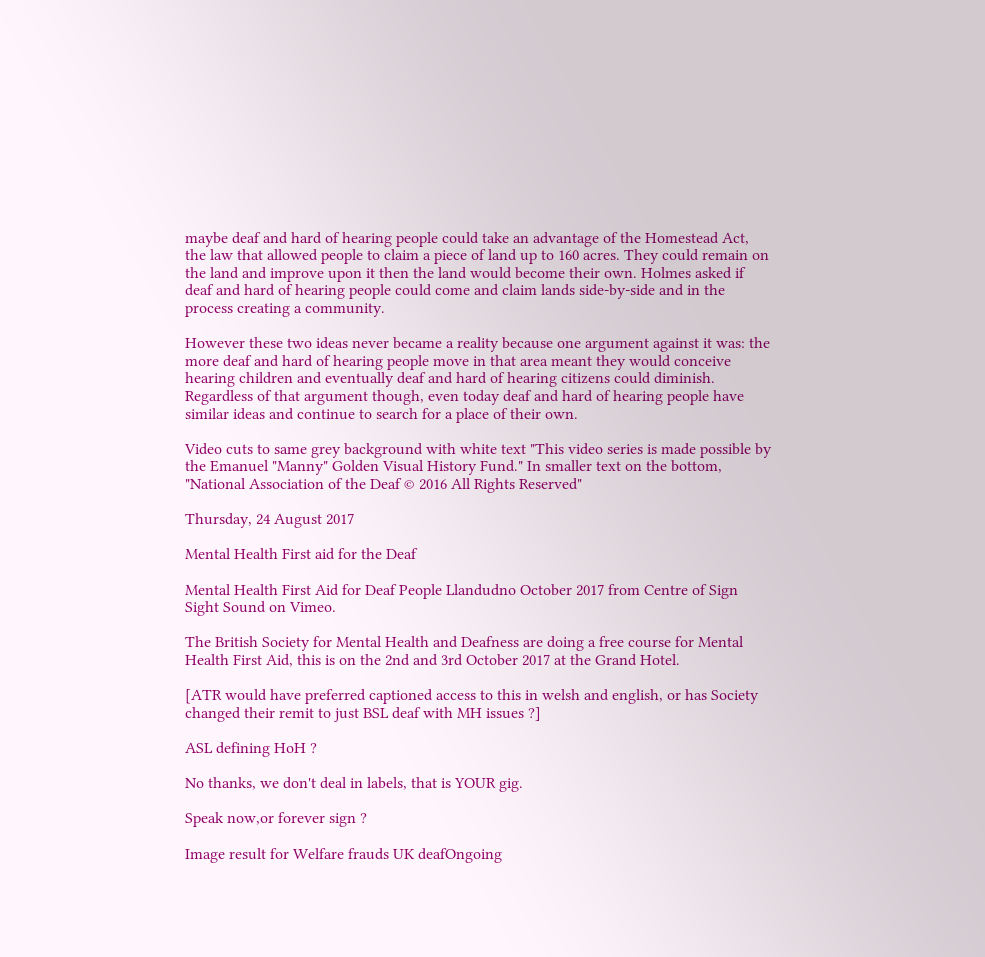maybe deaf and hard of hearing people could take an advantage of the Homestead Act, the law that allowed people to claim a piece of land up to 160 acres. They could remain on the land and improve upon it then the land would become their own. Holmes asked if deaf and hard of hearing people could come and claim lands side-by-side and in the process creating a community.

However these two ideas never became a reality because one argument against it was: the more deaf and hard of hearing people move in that area meant they would conceive hearing children and eventually deaf and hard of hearing citizens could diminish. Regardless of that argument though, even today deaf and hard of hearing people have similar ideas and continue to search for a place of their own.

Video cuts to same grey background with white text "This video series is made possible by the Emanuel "Manny" Golden Visual History Fund." In smaller text on the bottom, "National Association of the Deaf © 2016 All Rights Reserved"

Thursday, 24 August 2017

Mental Health First aid for the Deaf

Mental Health First Aid for Deaf People Llandudno October 2017 from Centre of Sign Sight Sound on Vimeo.

The British Society for Mental Health and Deafness are doing a free course for Mental Health First Aid, this is on the 2nd and 3rd October 2017 at the Grand Hotel.

[ATR would have preferred captioned access to this in welsh and english, or has Society changed their remit to just BSL deaf with MH issues ?]

ASL defining HoH ?

No thanks, we don't deal in labels, that is YOUR gig.

Speak now,or forever sign ?

Image result for Welfare frauds UK deafOngoing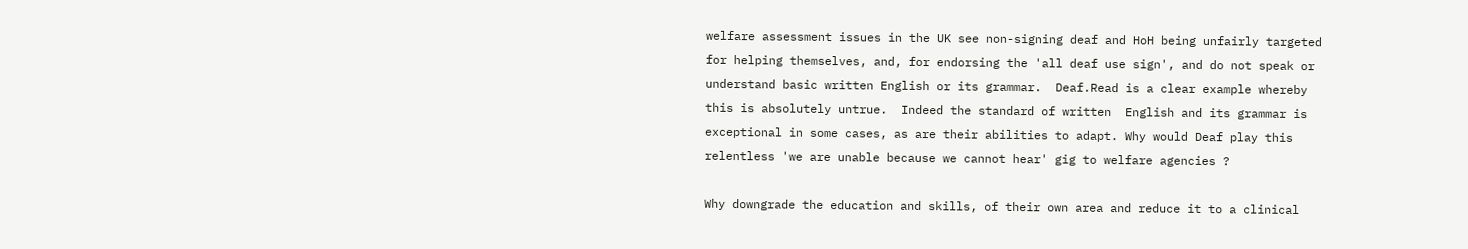welfare assessment issues in the UK see non-signing deaf and HoH being unfairly targeted for helping themselves, and, for endorsing the 'all deaf use sign', and do not speak or understand basic written English or its grammar.  Deaf.Read is a clear example whereby this is absolutely untrue.  Indeed the standard of written  English and its grammar is exceptional in some cases, as are their abilities to adapt. Why would Deaf play this relentless 'we are unable because we cannot hear' gig to welfare agencies ?

Why downgrade the education and skills, of their own area and reduce it to a clinical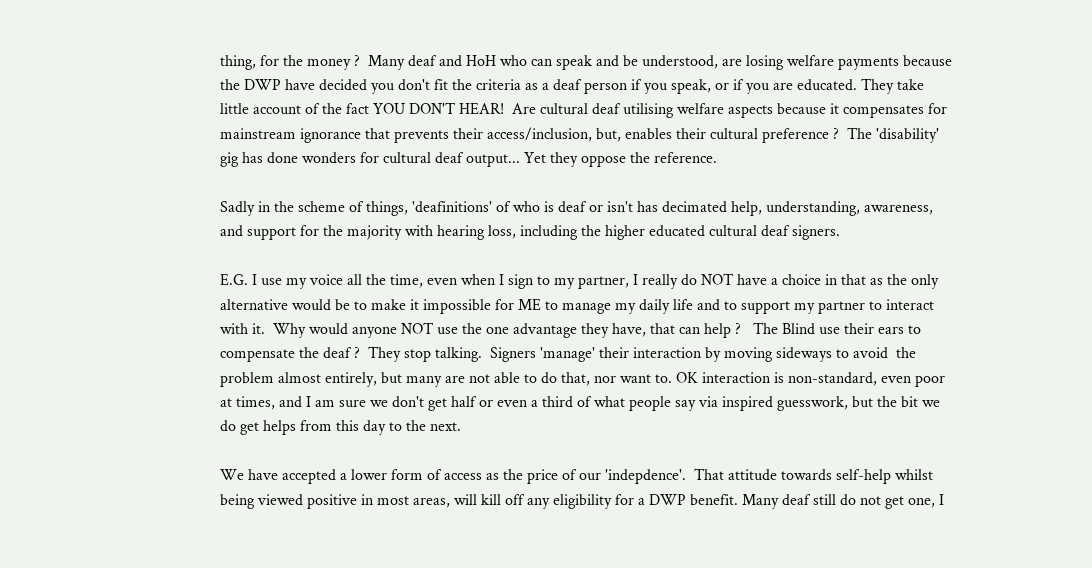thing, for the money ?  Many deaf and HoH who can speak and be understood, are losing welfare payments because the DWP have decided you don't fit the criteria as a deaf person if you speak, or if you are educated. They take little account of the fact YOU DON'T HEAR!  Are cultural deaf utilising welfare aspects because it compensates for mainstream ignorance that prevents their access/inclusion, but, enables their cultural preference ?  The 'disability' gig has done wonders for cultural deaf output... Yet they oppose the reference.

Sadly in the scheme of things, 'deafinitions' of who is deaf or isn't has decimated help, understanding, awareness, and support for the majority with hearing loss, including the higher educated cultural deaf signers.

E.G. I use my voice all the time, even when I sign to my partner, I really do NOT have a choice in that as the only alternative would be to make it impossible for ME to manage my daily life and to support my partner to interact with it.  Why would anyone NOT use the one advantage they have, that can help ?   The Blind use their ears to compensate the deaf ?  They stop talking.  Signers 'manage' their interaction by moving sideways to avoid  the problem almost entirely, but many are not able to do that, nor want to. OK interaction is non-standard, even poor at times, and I am sure we don't get half or even a third of what people say via inspired guesswork, but the bit we do get helps from this day to the next.

We have accepted a lower form of access as the price of our 'indepdence'.  That attitude towards self-help whilst being viewed positive in most areas, will kill off any eligibility for a DWP benefit. Many deaf still do not get one, I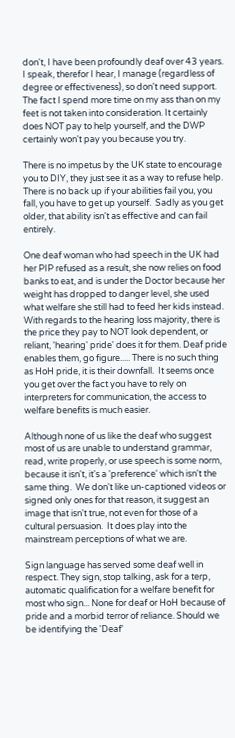don't, I have been profoundly deaf over 43 years. I speak, therefor I hear, I manage (regardless of degree or effectiveness), so don't need support. The fact I spend more time on my ass than on my feet is not taken into consideration. It certainly does NOT pay to help yourself, and the DWP certainly won't pay you because you try.

There is no impetus by the UK state to encourage you to DIY, they just see it as a way to refuse help. There is no back up if your abilities fail you, you fall, you have to get up yourself.  Sadly as you get older, that ability isn't as effective and can fail entirely.

One deaf woman who had speech in the UK had her PIP refused as a result, she now relies on food banks to eat, and is under the Doctor because her weight has dropped to danger level, she used what welfare she still had to feed her kids instead.  With regards to the hearing loss majority, there is the price they pay to NOT look dependent, or reliant, 'hearing' pride' does it for them. Deaf pride enables them, go figure..... There is no such thing as HoH pride, it is their downfall.  It seems once you get over the fact you have to rely on interpreters for communication, the access to welfare benefits is much easier.

Although none of us like the deaf who suggest most of us are unable to understand grammar, read, write properly, or use speech is some norm, because it isn't, it's a 'preference' which isn't the same thing.  We don't like un-captioned videos or signed only ones for that reason, it suggest an image that isn't true, not even for those of a cultural persuasion.  It does play into the mainstream perceptions of what we are.

Sign language has served some deaf well in respect. They sign, stop talking, ask for a terp, automatic qualification for a welfare benefit for most who sign... None for deaf or HoH because of pride and a morbid terror of reliance. Should we  be identifying the 'Deaf'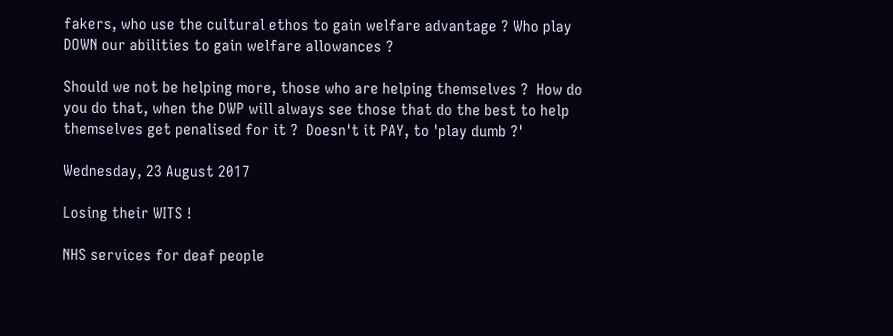fakers, who use the cultural ethos to gain welfare advantage ? Who play DOWN our abilities to gain welfare allowances ?

Should we not be helping more, those who are helping themselves ?  How do you do that, when the DWP will always see those that do the best to help themselves get penalised for it ?  Doesn't it PAY, to 'play dumb ?'

Wednesday, 23 August 2017

Losing their WITS !

NHS services for deaf people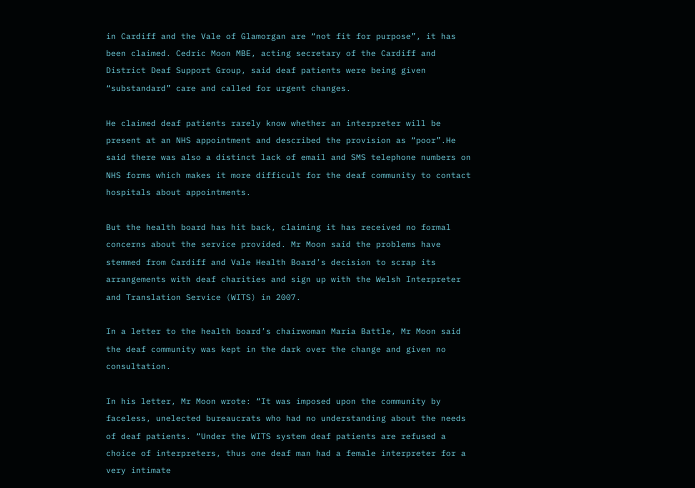in Cardiff and the Vale of Glamorgan are “not fit for purpose”, it has been claimed. Cedric Moon MBE, acting secretary of the Cardiff and District Deaf Support Group, said deaf patients were being given “substandard” care and called for urgent changes.

He claimed deaf patients rarely know whether an interpreter will be present at an NHS appointment and described the provision as “poor”.He said there was also a distinct lack of email and SMS telephone numbers on NHS forms which makes it more difficult for the deaf community to contact hospitals about appointments.

But the health board has hit back, claiming it has received no formal concerns about the service provided. Mr Moon said the problems have stemmed from Cardiff and Vale Health Board’s decision to scrap its arrangements with deaf charities and sign up with the Welsh Interpreter and Translation Service (WITS) in 2007.

In a letter to the health board’s chairwoman Maria Battle, Mr Moon said the deaf community was kept in the dark over the change and given no consultation.

In his letter, Mr Moon wrote: “It was imposed upon the community by faceless, unelected bureaucrats who had no understanding about the needs of deaf patients. “Under the WITS system deaf patients are refused a choice of interpreters, thus one deaf man had a female interpreter for a very intimate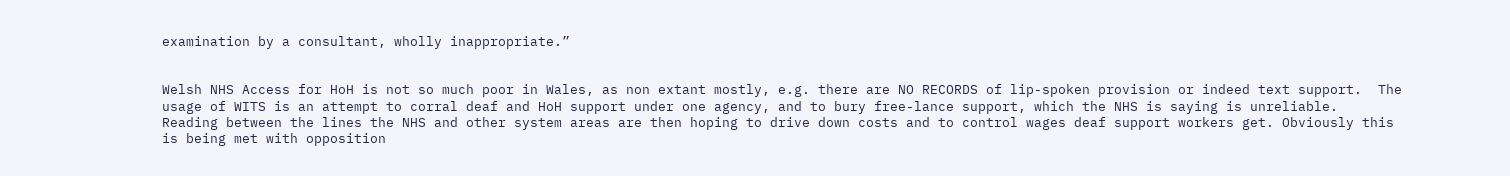examination by a consultant, wholly inappropriate.”


Welsh NHS Access for HoH is not so much poor in Wales, as non extant mostly, e.g. there are NO RECORDS of lip-spoken provision or indeed text support.  The usage of WITS is an attempt to corral deaf and HoH support under one agency, and to bury free-lance support, which the NHS is saying is unreliable.   Reading between the lines the NHS and other system areas are then hoping to drive down costs and to control wages deaf support workers get. Obviously this is being met with opposition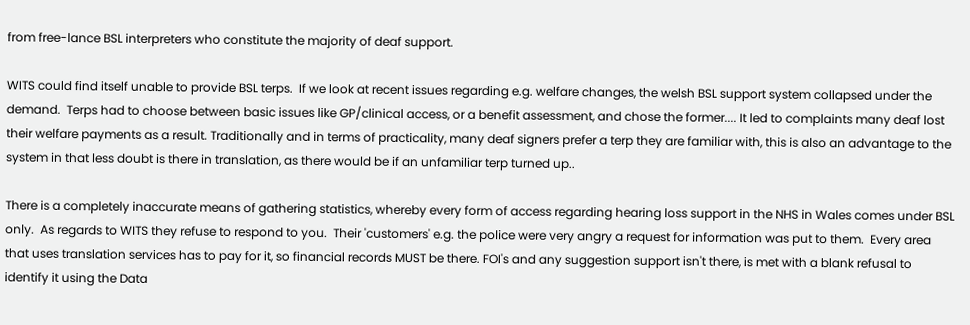from free-lance BSL interpreters who constitute the majority of deaf support.

WITS could find itself unable to provide BSL terps.  If we look at recent issues regarding e.g. welfare changes, the welsh BSL support system collapsed under the demand.  Terps had to choose between basic issues like GP/clinical access, or a benefit assessment, and chose the former.... It led to complaints many deaf lost their welfare payments as a result. Traditionally and in terms of practicality, many deaf signers prefer a terp they are familiar with, this is also an advantage to the system in that less doubt is there in translation, as there would be if an unfamiliar terp turned up..

There is a completely inaccurate means of gathering statistics, whereby every form of access regarding hearing loss support in the NHS in Wales comes under BSL only.  As regards to WITS they refuse to respond to you.  Their 'customers' e.g. the police were very angry a request for information was put to them.  Every area that uses translation services has to pay for it, so financial records MUST be there. FOI's and any suggestion support isn't there, is met with a blank refusal to identify it using the Data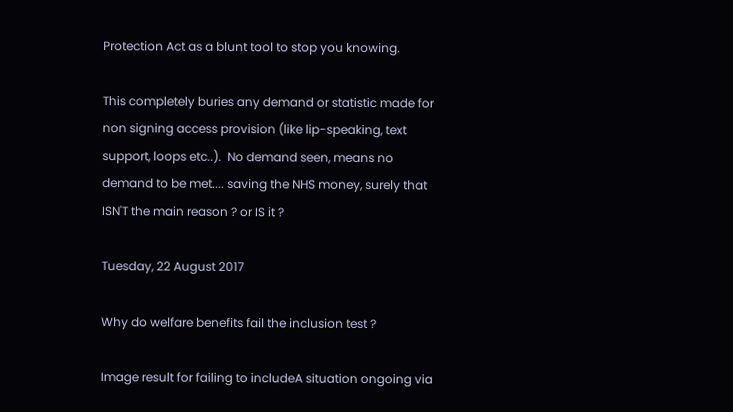Protection Act as a blunt tool to stop you knowing.

This completely buries any demand or statistic made for non signing access provision (like lip-speaking, text support, loops etc..).  No demand seen, means no demand to be met.... saving the NHS money, surely that ISN'T the main reason ? or IS it ?

Tuesday, 22 August 2017

Why do welfare benefits fail the inclusion test ?

Image result for failing to includeA situation ongoing via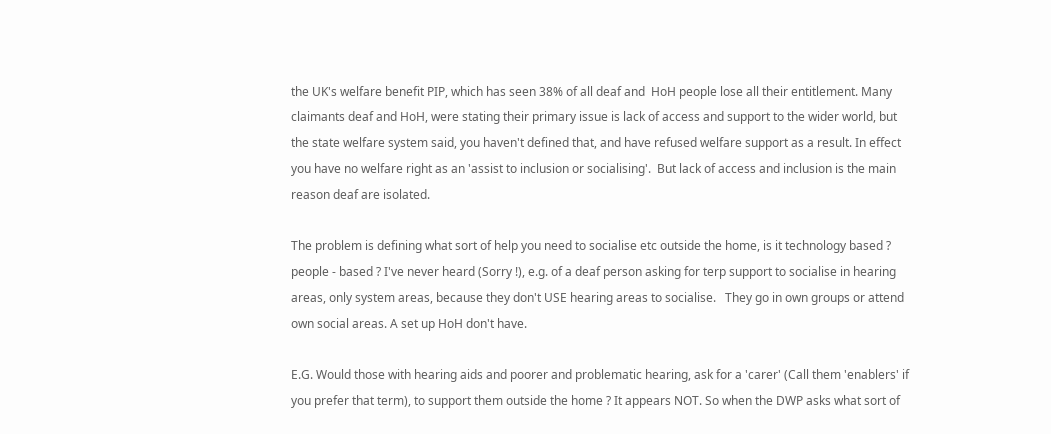the UK's welfare benefit PIP, which has seen 38% of all deaf and  HoH people lose all their entitlement. Many claimants deaf and HoH, were stating their primary issue is lack of access and support to the wider world, but the state welfare system said, you haven't defined that, and have refused welfare support as a result. In effect you have no welfare right as an 'assist to inclusion or socialising'.  But lack of access and inclusion is the main reason deaf are isolated.

The problem is defining what sort of help you need to socialise etc outside the home, is it technology based ? people - based ? I've never heard (Sorry !), e.g. of a deaf person asking for terp support to socialise in hearing areas, only system areas, because they don't USE hearing areas to socialise.   They go in own groups or attend own social areas. A set up HoH don't have.

E.G. Would those with hearing aids and poorer and problematic hearing, ask for a 'carer' (Call them 'enablers' if you prefer that term), to support them outside the home ? It appears NOT. So when the DWP asks what sort of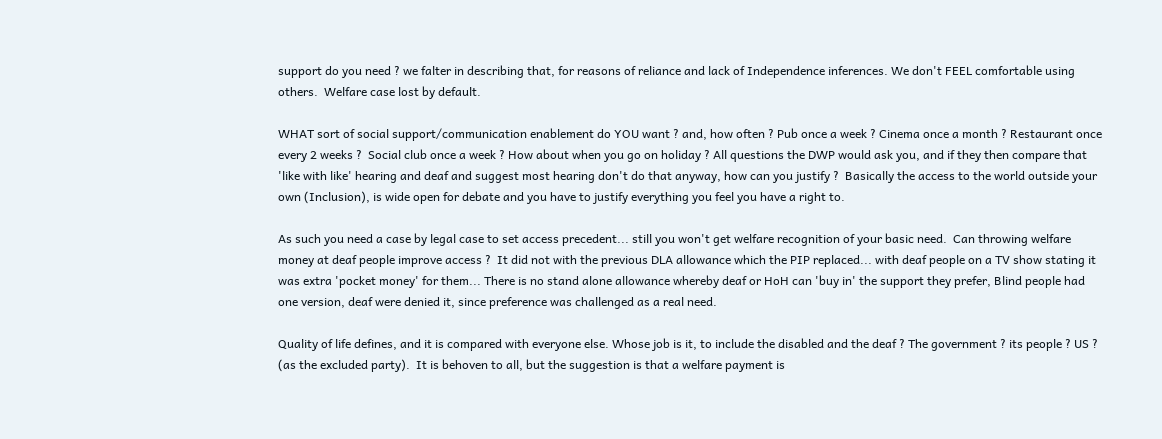support do you need ? we falter in describing that, for reasons of reliance and lack of Independence inferences. We don't FEEL comfortable using others.  Welfare case lost by default.

WHAT sort of social support/communication enablement do YOU want ? and, how often ? Pub once a week ? Cinema once a month ? Restaurant once every 2 weeks ?  Social club once a week ? How about when you go on holiday ? All questions the DWP would ask you, and if they then compare that 'like with like' hearing and deaf and suggest most hearing don't do that anyway, how can you justify ?  Basically the access to the world outside your own (Inclusion), is wide open for debate and you have to justify everything you feel you have a right to.

As such you need a case by legal case to set access precedent... still you won't get welfare recognition of your basic need.  Can throwing welfare money at deaf people improve access ?  It did not with the previous DLA allowance which the PIP replaced... with deaf people on a TV show stating it was extra 'pocket money' for them... There is no stand alone allowance whereby deaf or HoH can 'buy in' the support they prefer, Blind people had one version, deaf were denied it, since preference was challenged as a real need.

Quality of life defines, and it is compared with everyone else. Whose job is it, to include the disabled and the deaf ? The government ? its people ? US ? (as the excluded party).  It is behoven to all, but the suggestion is that a welfare payment is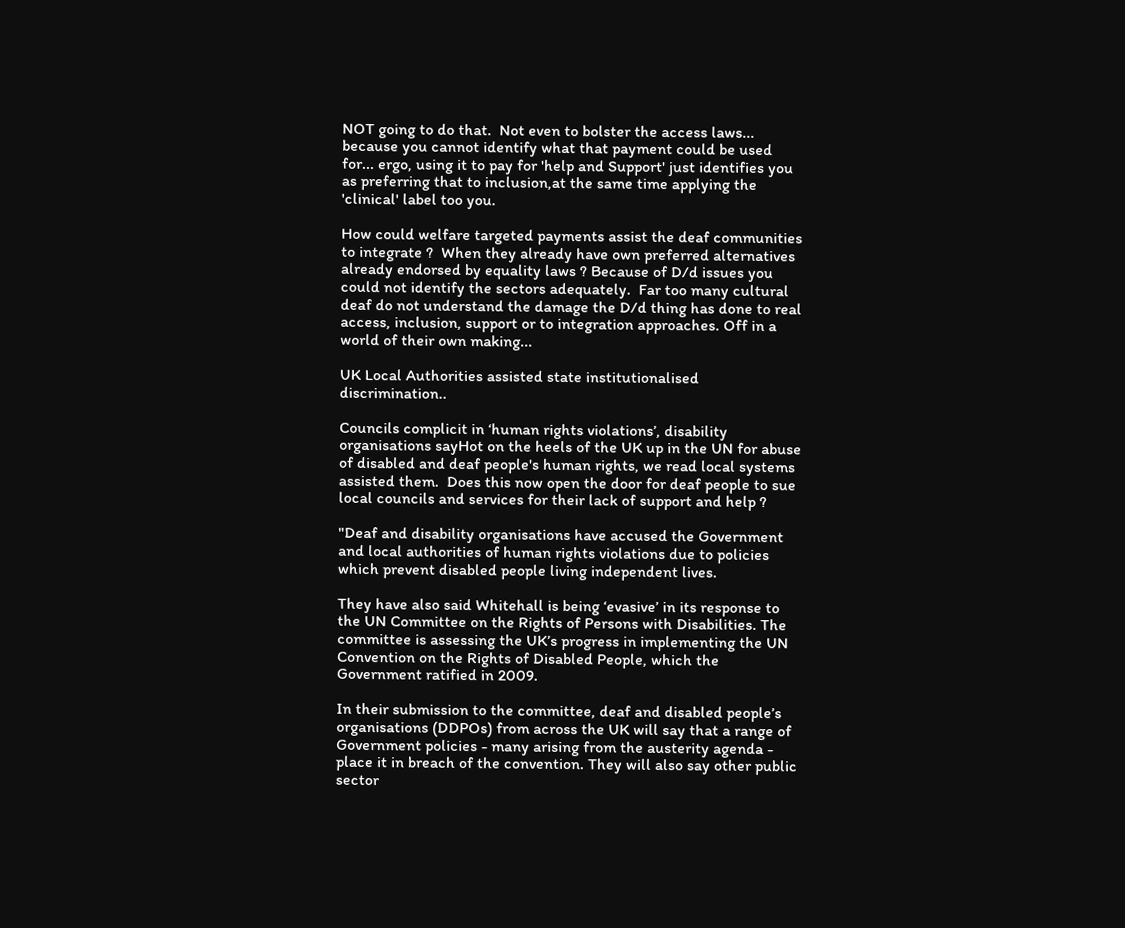NOT going to do that.  Not even to bolster the access laws... because you cannot identify what that payment could be used for... ergo, using it to pay for 'help and Support' just identifies you as preferring that to inclusion,at the same time applying the 'clinical' label too you.

How could welfare targeted payments assist the deaf communities to integrate ?  When they already have own preferred alternatives already endorsed by equality laws ? Because of D/d issues you could not identify the sectors adequately.  Far too many cultural deaf do not understand the damage the D/d thing has done to real access, inclusion, support or to integration approaches. Off in a world of their own making...

UK Local Authorities assisted state institutionalised discrimination..

Councils complicit in ‘human rights violations’, disability organisations sayHot on the heels of the UK up in the UN for abuse of disabled and deaf people's human rights, we read local systems assisted them.  Does this now open the door for deaf people to sue local councils and services for their lack of support and help ?

"Deaf and disability organisations have accused the Government and local authorities of human rights violations due to policies which prevent disabled people living independent lives.

They have also said Whitehall is being ‘evasive’ in its response to the UN Committee on the Rights of Persons with Disabilities. The committee is assessing the UK’s progress in implementing the UN Convention on the Rights of Disabled People, which the Government ratified in 2009.

In their submission to the committee, deaf and disabled people’s organisations (DDPOs) from across the UK will say that a range of Government policies - many arising from the austerity agenda - place it in breach of the convention. They will also say other public sector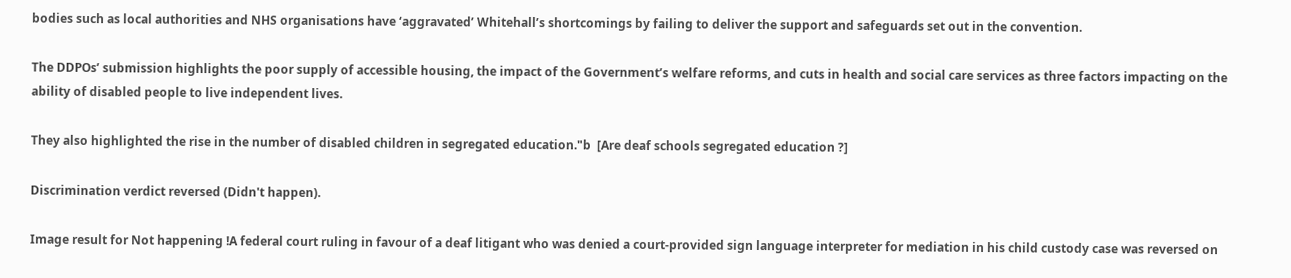bodies such as local authorities and NHS organisations have ‘aggravated’ Whitehall’s shortcomings by failing to deliver the support and safeguards set out in the convention.

The DDPOs’ submission highlights the poor supply of accessible housing, the impact of the Government’s welfare reforms, and cuts in health and social care services as three factors impacting on the ability of disabled people to live independent lives.

They also highlighted the rise in the number of disabled children in segregated education."b  [Are deaf schools segregated education ?]

Discrimination verdict reversed (Didn't happen).

Image result for Not happening !A federal court ruling in favour of a deaf litigant who was denied a court-provided sign language interpreter for mediation in his child custody case was reversed on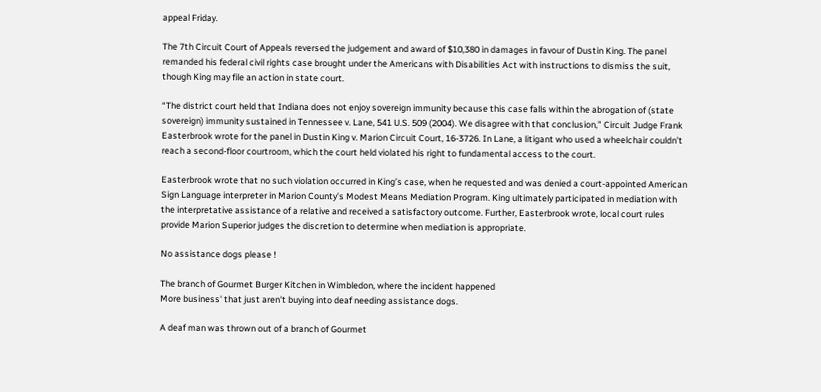appeal Friday.

The 7th Circuit Court of Appeals reversed the judgement and award of $10,380 in damages in favour of Dustin King. The panel remanded his federal civil rights case brought under the Americans with Disabilities Act with instructions to dismiss the suit, though King may file an action in state court.

“The district court held that Indiana does not enjoy sovereign immunity because this case falls within the abrogation of (state sovereign) immunity sustained in Tennessee v. Lane, 541 U.S. 509 (2004). We disagree with that conclusion,” Circuit Judge Frank Easterbrook wrote for the panel in Dustin King v. Marion Circuit Court, 16-3726. In Lane, a litigant who used a wheelchair couldn’t reach a second-floor courtroom, which the court held violated his right to fundamental access to the court.

Easterbrook wrote that no such violation occurred in King’s case, when he requested and was denied a court-appointed American Sign Language interpreter in Marion County’s Modest Means Mediation Program. King ultimately participated in mediation with the interpretative assistance of a relative and received a satisfactory outcome. Further, Easterbrook wrote, local court rules provide Marion Superior judges the discretion to determine when mediation is appropriate.

No assistance dogs please !

The branch of Gourmet Burger Kitchen in Wimbledon, where the incident happened
More business' that just aren't buying into deaf needing assistance dogs.

A deaf man was thrown out of a branch of Gourmet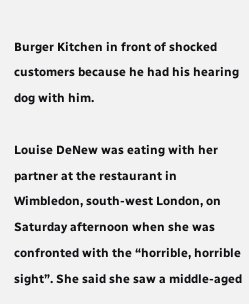Burger Kitchen in front of shocked customers because he had his hearing dog with him.

Louise DeNew was eating with her partner at the restaurant in Wimbledon, south-west London, on Saturday afternoon when she was confronted with the “horrible, horrible sight”. She said she saw a middle-aged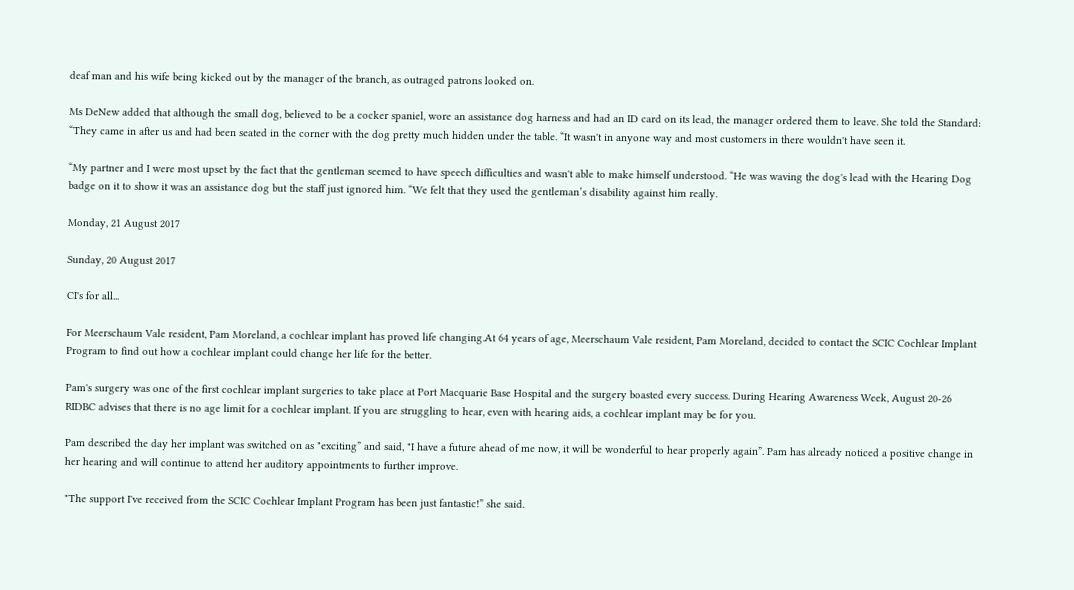deaf man and his wife being kicked out by the manager of the branch, as outraged patrons looked on.

Ms DeNew added that although the small dog, believed to be a cocker spaniel, wore an assistance dog harness and had an ID card on its lead, the manager ordered them to leave. She told the Standard: “They came in after us and had been seated in the corner with the dog pretty much hidden under the table. “It wasn't in anyone way and most customers in there wouldn't have seen it.

“My partner and I were most upset by the fact that the gentleman seemed to have speech difficulties and wasn't able to make himself understood. “He was waving the dog's lead with the Hearing Dog badge on it to show it was an assistance dog but the staff just ignored him. “We felt that they used the gentleman’s disability against him really.

Monday, 21 August 2017

Sunday, 20 August 2017

CI's for all...

For Meerschaum Vale resident, Pam Moreland, a cochlear implant has proved life changing.At 64 years of age, Meerschaum Vale resident, Pam Moreland, decided to contact the SCIC Cochlear Implant Program to find out how a cochlear implant could change her life for the better.

Pam's surgery was one of the first cochlear implant surgeries to take place at Port Macquarie Base Hospital and the surgery boasted every success. During Hearing Awareness Week, August 20-26 RIDBC advises that there is no age limit for a cochlear implant. If you are struggling to hear, even with hearing aids, a cochlear implant may be for you.

Pam described the day her implant was switched on as "exciting” and said, "I have a future ahead of me now, it will be wonderful to hear properly again”. Pam has already noticed a positive change in her hearing and will continue to attend her auditory appointments to further improve.

"The support I've received from the SCIC Cochlear Implant Program has been just fantastic!” she said.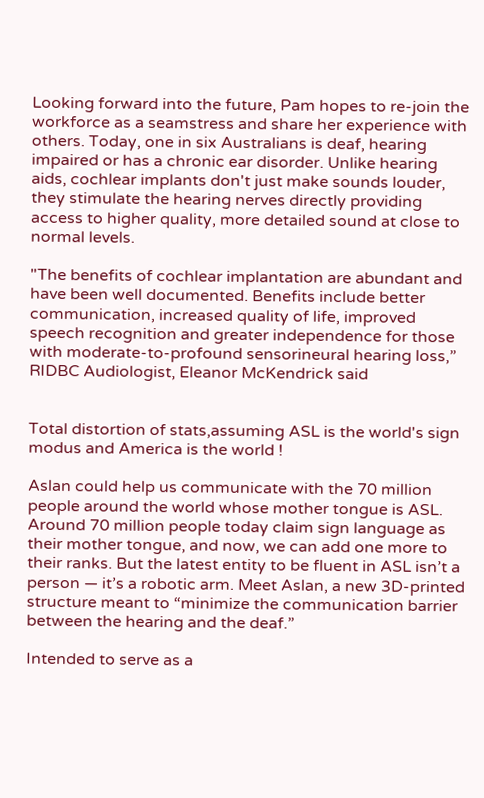Looking forward into the future, Pam hopes to re-join the workforce as a seamstress and share her experience with others. Today, one in six Australians is deaf, hearing impaired or has a chronic ear disorder. Unlike hearing aids, cochlear implants don't just make sounds louder, they stimulate the hearing nerves directly providing access to higher quality, more detailed sound at close to normal levels.

"The benefits of cochlear implantation are abundant and have been well documented. Benefits include better communication, increased quality of life, improved speech recognition and greater independence for those with moderate-to-profound sensorineural hearing loss,” RIDBC Audiologist, Eleanor McKendrick said


Total distortion of stats,assuming ASL is the world's sign modus and America is the world !

Aslan could help us communicate with the 70 million people around the world whose mother tongue is ASL. Around 70 million people today claim sign language as their mother tongue, and now, we can add one more to their ranks. But the latest entity to be fluent in ASL isn’t a person — it’s a robotic arm. Meet Aslan, a new 3D-printed structure meant to “minimize the communication barrier between the hearing and the deaf.”

Intended to serve as a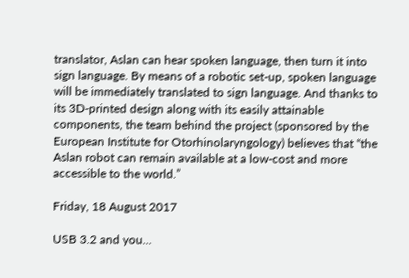translator, Aslan can hear spoken language, then turn it into sign language. By means of a robotic set-up, spoken language will be immediately translated to sign language. And thanks to its 3D-printed design along with its easily attainable components, the team behind the project (sponsored by the European Institute for Otorhinolaryngology) believes that “the Aslan robot can remain available at a low-cost and more accessible to the world.”

Friday, 18 August 2017

USB 3.2 and you...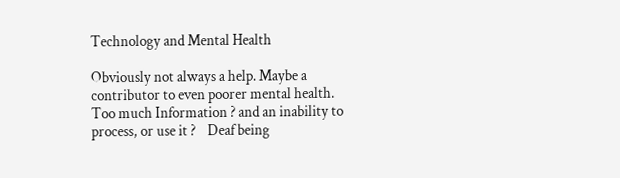Technology and Mental Health

Obviously not always a help. Maybe a contributor to even poorer mental health.  Too much Information ? and an inability to process, or use it ?    Deaf being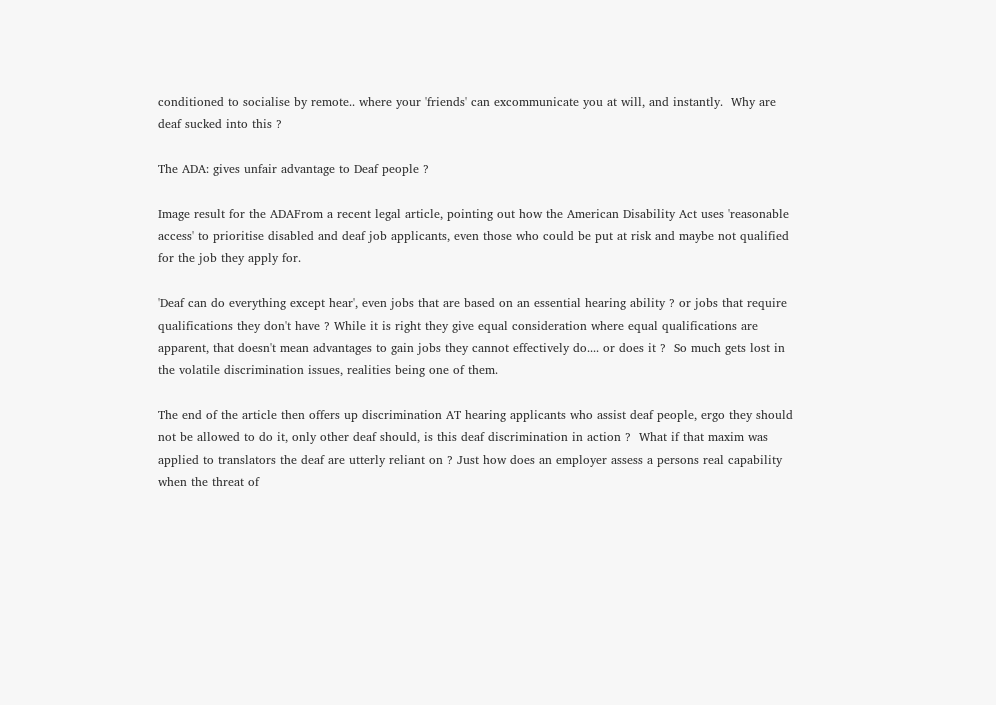conditioned to socialise by remote.. where your 'friends' can excommunicate you at will, and instantly.  Why are deaf sucked into this ?

The ADA: gives unfair advantage to Deaf people ?

Image result for the ADAFrom a recent legal article, pointing out how the American Disability Act uses 'reasonable access' to prioritise disabled and deaf job applicants, even those who could be put at risk and maybe not qualified for the job they apply for.

'Deaf can do everything except hear', even jobs that are based on an essential hearing ability ? or jobs that require qualifications they don't have ? While it is right they give equal consideration where equal qualifications are apparent, that doesn't mean advantages to gain jobs they cannot effectively do.... or does it ?  So much gets lost in the volatile discrimination issues, realities being one of them.

The end of the article then offers up discrimination AT hearing applicants who assist deaf people, ergo they should not be allowed to do it, only other deaf should, is this deaf discrimination in action ?  What if that maxim was applied to translators the deaf are utterly reliant on ? Just how does an employer assess a persons real capability when the threat of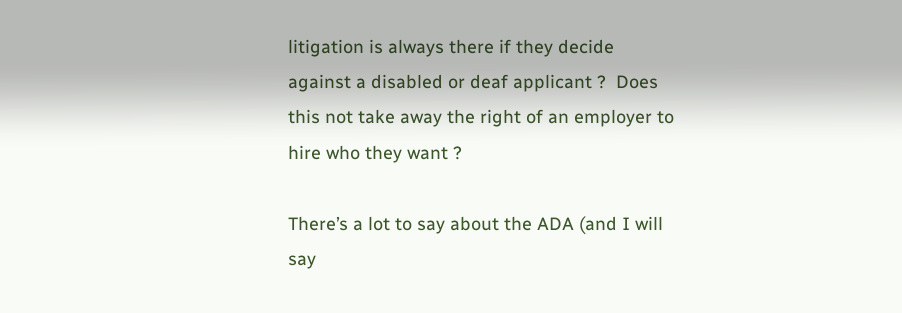litigation is always there if they decide against a disabled or deaf applicant ?  Does this not take away the right of an employer to hire who they want ?

There’s a lot to say about the ADA (and I will say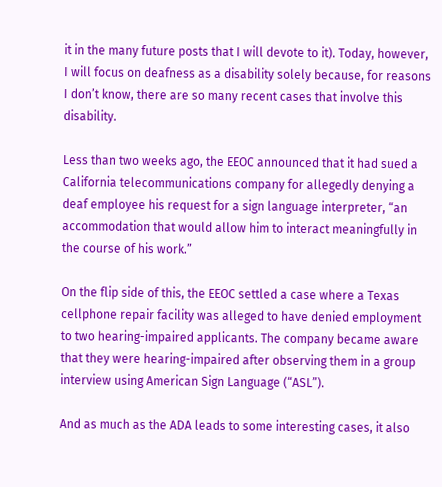it in the many future posts that I will devote to it). Today, however, I will focus on deafness as a disability solely because, for reasons I don’t know, there are so many recent cases that involve this disability.

Less than two weeks ago, the EEOC announced that it had sued a California telecommunications company for allegedly denying a deaf employee his request for a sign language interpreter, “an accommodation that would allow him to interact meaningfully in the course of his work.”

On the flip side of this, the EEOC settled a case where a Texas cellphone repair facility was alleged to have denied employment to two hearing-impaired applicants. The company became aware that they were hearing-impaired after observing them in a group interview using American Sign Language (“ASL”).

And as much as the ADA leads to some interesting cases, it also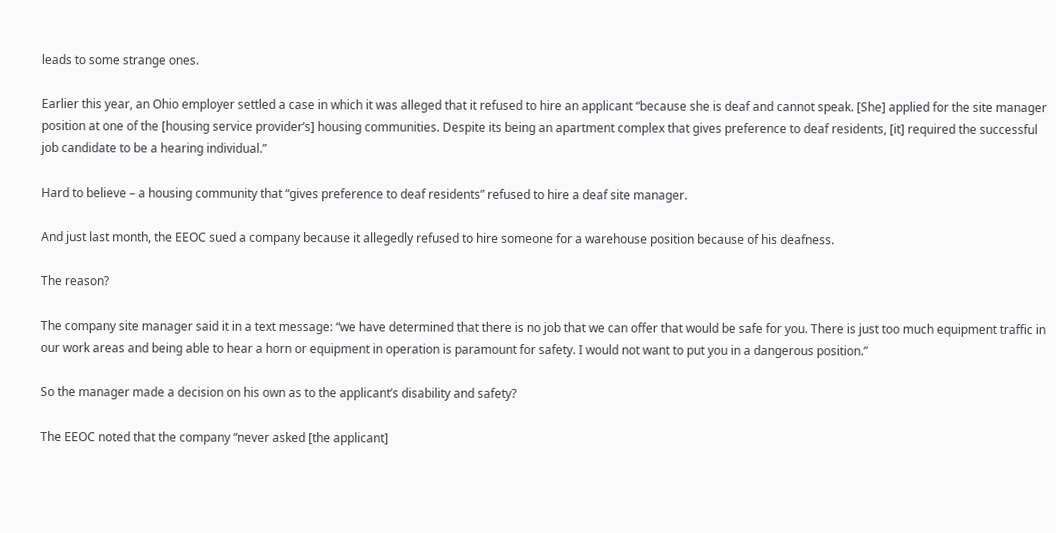leads to some strange ones.

Earlier this year, an Ohio employer settled a case in which it was alleged that it refused to hire an applicant “because she is deaf and cannot speak. [She] applied for the site manager position at one of the [housing service provider’s] housing communities. Despite its being an apartment complex that gives preference to deaf residents, [it] required the successful job candidate to be a hearing individual.”

Hard to believe – a housing community that “gives preference to deaf residents” refused to hire a deaf site manager.

And just last month, the EEOC sued a company because it allegedly refused to hire someone for a warehouse position because of his deafness.

The reason?

The company site manager said it in a text message: “we have determined that there is no job that we can offer that would be safe for you. There is just too much equipment traffic in our work areas and being able to hear a horn or equipment in operation is paramount for safety. I would not want to put you in a dangerous position.”

So the manager made a decision on his own as to the applicant’s disability and safety?

The EEOC noted that the company “never asked [the applicant]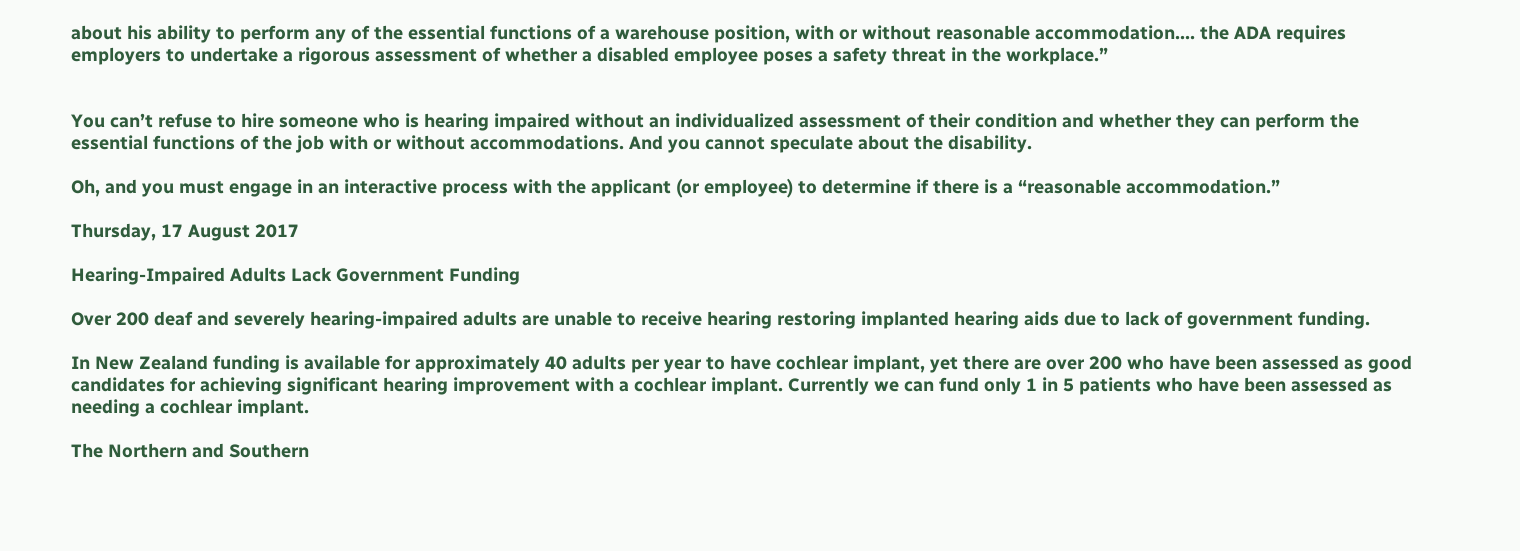about his ability to perform any of the essential functions of a warehouse position, with or without reasonable accommodation.… the ADA requires employers to undertake a rigorous assessment of whether a disabled employee poses a safety threat in the workplace.”


You can’t refuse to hire someone who is hearing impaired without an individualized assessment of their condition and whether they can perform the essential functions of the job with or without accommodations. And you cannot speculate about the disability.

Oh, and you must engage in an interactive process with the applicant (or employee) to determine if there is a “reasonable accommodation.”

Thursday, 17 August 2017

Hearing-Impaired Adults Lack Government Funding

Over 200 deaf and severely hearing-impaired adults are unable to receive hearing restoring implanted hearing aids due to lack of government funding.

In New Zealand funding is available for approximately 40 adults per year to have cochlear implant, yet there are over 200 who have been assessed as good candidates for achieving significant hearing improvement with a cochlear implant. Currently we can fund only 1 in 5 patients who have been assessed as needing a cochlear implant.

The Northern and Southern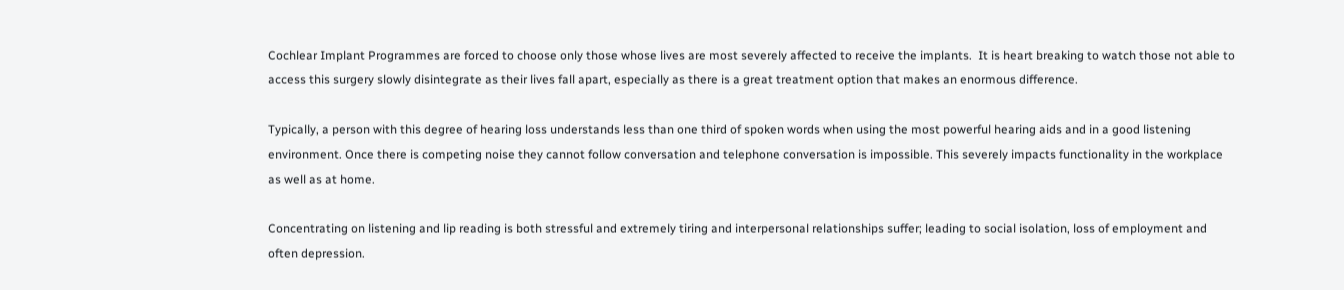Cochlear Implant Programmes are forced to choose only those whose lives are most severely affected to receive the implants.  It is heart breaking to watch those not able to access this surgery slowly disintegrate as their lives fall apart, especially as there is a great treatment option that makes an enormous difference.

Typically, a person with this degree of hearing loss understands less than one third of spoken words when using the most powerful hearing aids and in a good listening environment. Once there is competing noise they cannot follow conversation and telephone conversation is impossible. This severely impacts functionality in the workplace as well as at home.

Concentrating on listening and lip reading is both stressful and extremely tiring and interpersonal relationships suffer; leading to social isolation, loss of employment and often depression.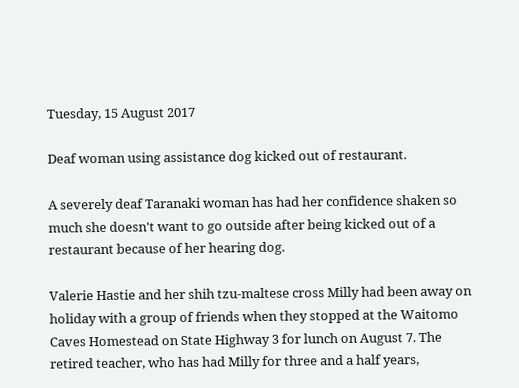Tuesday, 15 August 2017

Deaf woman using assistance dog kicked out of restaurant.

A severely deaf Taranaki woman has had her confidence shaken so much she doesn't want to go outside after being kicked out of a restaurant because of her hearing dog.

Valerie Hastie and her shih tzu-maltese cross Milly had been away on holiday with a group of friends when they stopped at the Waitomo Caves Homestead on State Highway 3 for lunch on August 7. The retired teacher, who has had Milly for three and a half years,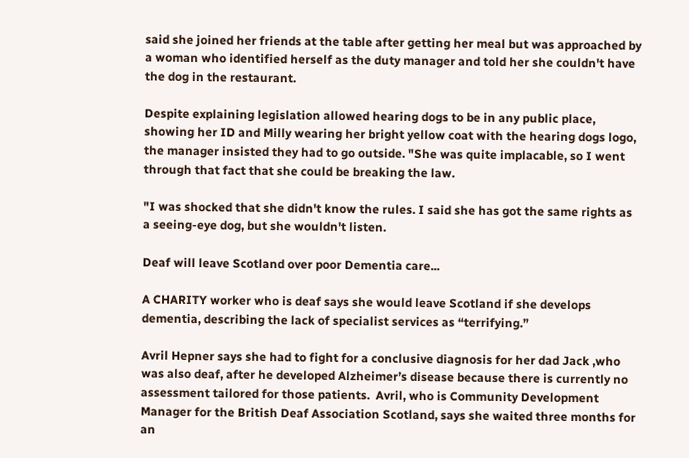said she joined her friends at the table after getting her meal but was approached by a woman who identified herself as the duty manager and told her she couldn't have the dog in the restaurant.

Despite explaining legislation allowed hearing dogs to be in any public place, showing her ID and Milly wearing her bright yellow coat with the hearing dogs logo, the manager insisted they had to go outside. "She was quite implacable, so I went through that fact that she could be breaking the law.

"I was shocked that she didn't know the rules. I said she has got the same rights as a seeing-eye dog, but she wouldn't listen.

Deaf will leave Scotland over poor Dementia care...

A CHARITY worker who is deaf says she would leave Scotland if she develops dementia, describing the lack of specialist services as “terrifying.”

Avril Hepner says she had to fight for a conclusive diagnosis for her dad Jack ,who was also deaf, after he developed Alzheimer’s disease because there is currently no assessment tailored for those patients.  Avril, who is Community Development Manager for the British Deaf Association Scotland, says she waited three months for an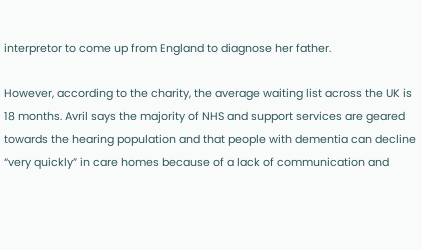interpretor to come up from England to diagnose her father.

However, according to the charity, the average waiting list across the UK is 18 months. Avril says the majority of NHS and support services are geared towards the hearing population and that people with dementia can decline “very quickly” in care homes because of a lack of communication and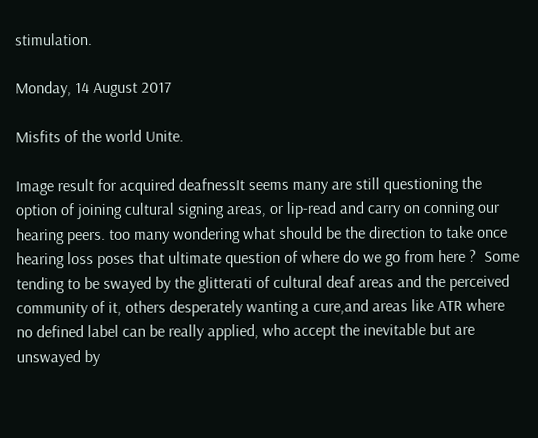stimulation.

Monday, 14 August 2017

Misfits of the world Unite.

Image result for acquired deafnessIt seems many are still questioning the option of joining cultural signing areas, or lip-read and carry on conning our hearing peers. too many wondering what should be the direction to take once hearing loss poses that ultimate question of where do we go from here ?  Some tending to be swayed by the glitterati of cultural deaf areas and the perceived community of it, others desperately wanting a cure,and areas like ATR where no defined label can be really applied, who accept the inevitable but are unswayed by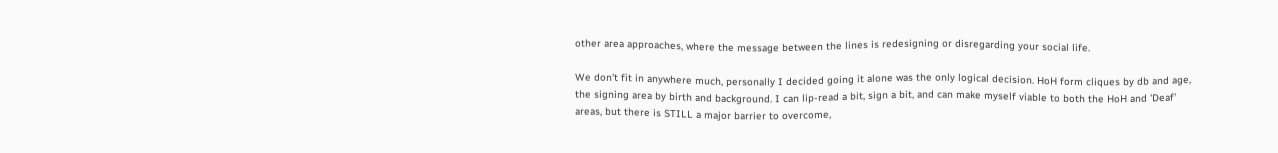other area approaches, where the message between the lines is redesigning or disregarding your social life.

We don't fit in anywhere much, personally I decided going it alone was the only logical decision. HoH form cliques by db and age, the signing area by birth and background. I can lip-read a bit, sign a bit, and can make myself viable to both the HoH and 'Deaf' areas, but there is STILL a major barrier to overcome,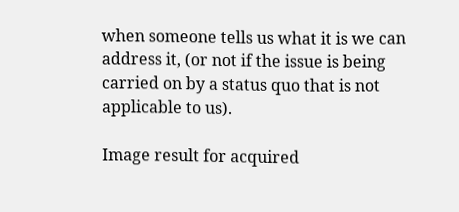when someone tells us what it is we can address it, (or not if the issue is being carried on by a status quo that is not applicable to us).

Image result for acquired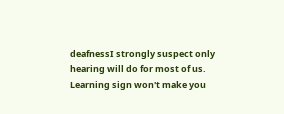deafnessI strongly suspect only hearing will do for most of us. Learning sign won't make you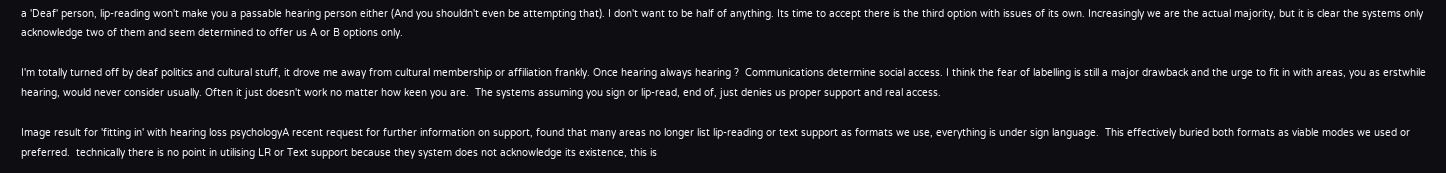a 'Deaf' person, lip-reading won't make you a passable hearing person either (And you shouldn't even be attempting that). I don't want to be half of anything. Its time to accept there is the third option with issues of its own. Increasingly we are the actual majority, but it is clear the systems only acknowledge two of them and seem determined to offer us A or B options only.

I'm totally turned off by deaf politics and cultural stuff, it drove me away from cultural membership or affiliation frankly. Once hearing always hearing ?  Communications determine social access. I think the fear of labelling is still a major drawback and the urge to fit in with areas, you as erstwhile hearing, would never consider usually. Often it just doesn't work no matter how keen you are.  The systems assuming you sign or lip-read, end of, just denies us proper support and real access.

Image result for 'fitting in' with hearing loss psychologyA recent request for further information on support, found that many areas no longer list lip-reading or text support as formats we use, everything is under sign language.  This effectively buried both formats as viable modes we used or preferred.  technically there is no point in utilising LR or Text support because they system does not acknowledge its existence, this is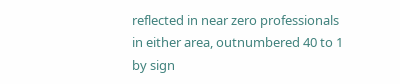reflected in near zero professionals in either area, outnumbered 40 to 1 by sign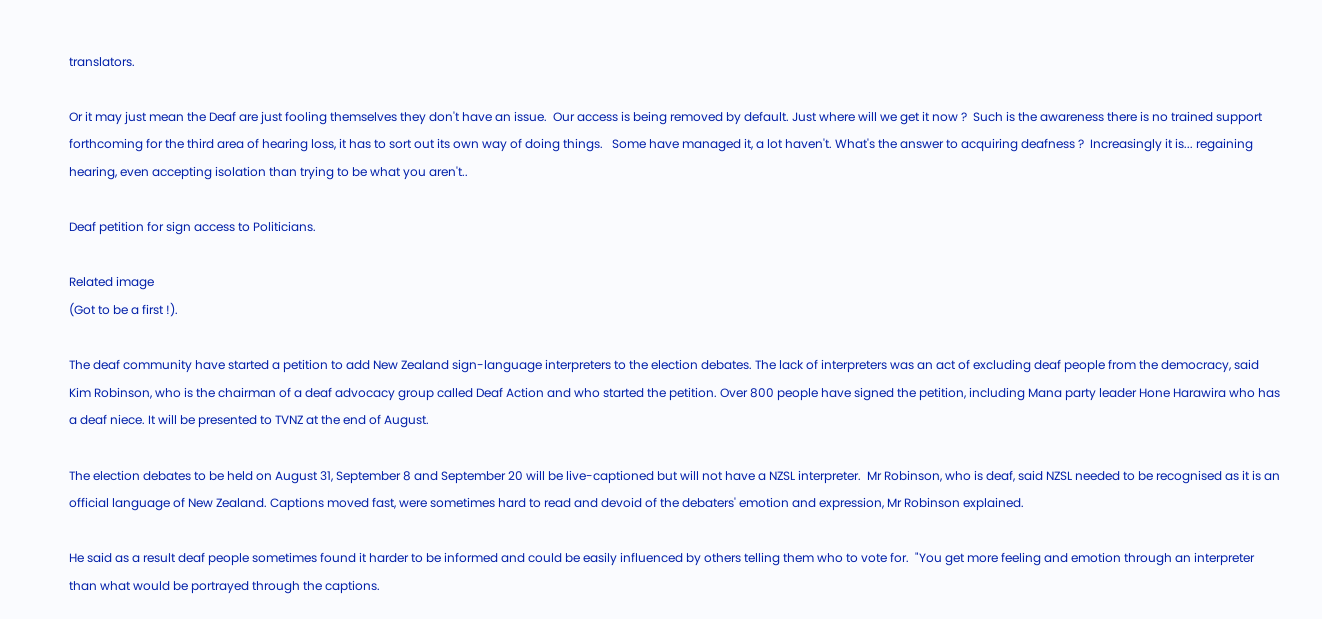translators.

Or it may just mean the Deaf are just fooling themselves they don't have an issue.  Our access is being removed by default. Just where will we get it now ?  Such is the awareness there is no trained support forthcoming for the third area of hearing loss, it has to sort out its own way of doing things.   Some have managed it, a lot haven't. What's the answer to acquiring deafness ?  Increasingly it is... regaining hearing, even accepting isolation than trying to be what you aren't..

Deaf petition for sign access to Politicians.

Related image
(Got to be a first !).

The deaf community have started a petition to add New Zealand sign-language interpreters to the election debates. The lack of interpreters was an act of excluding deaf people from the democracy, said Kim Robinson, who is the chairman of a deaf advocacy group called Deaf Action and who started the petition. Over 800 people have signed the petition, including Mana party leader Hone Harawira who has a deaf niece. It will be presented to TVNZ at the end of August.

The election debates to be held on August 31, September 8 and September 20 will be live-captioned but will not have a NZSL interpreter.  Mr Robinson, who is deaf, said NZSL needed to be recognised as it is an official language of New Zealand. Captions moved fast, were sometimes hard to read and devoid of the debaters' emotion and expression, Mr Robinson explained.

He said as a result deaf people sometimes found it harder to be informed and could be easily influenced by others telling them who to vote for.  "You get more feeling and emotion through an interpreter than what would be portrayed through the captions.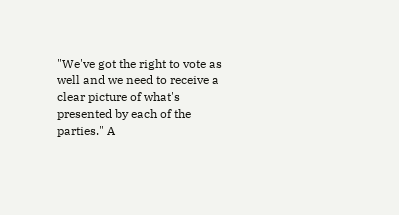"We've got the right to vote as well and we need to receive a clear picture of what's presented by each of the parties." A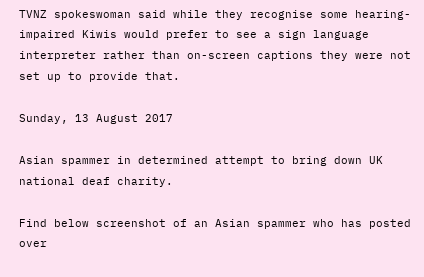TVNZ spokeswoman said while they recognise some hearing-impaired Kiwis would prefer to see a sign language interpreter rather than on-screen captions they were not set up to provide that.

Sunday, 13 August 2017

Asian spammer in determined attempt to bring down UK national deaf charity.

Find below screenshot of an Asian spammer who has posted over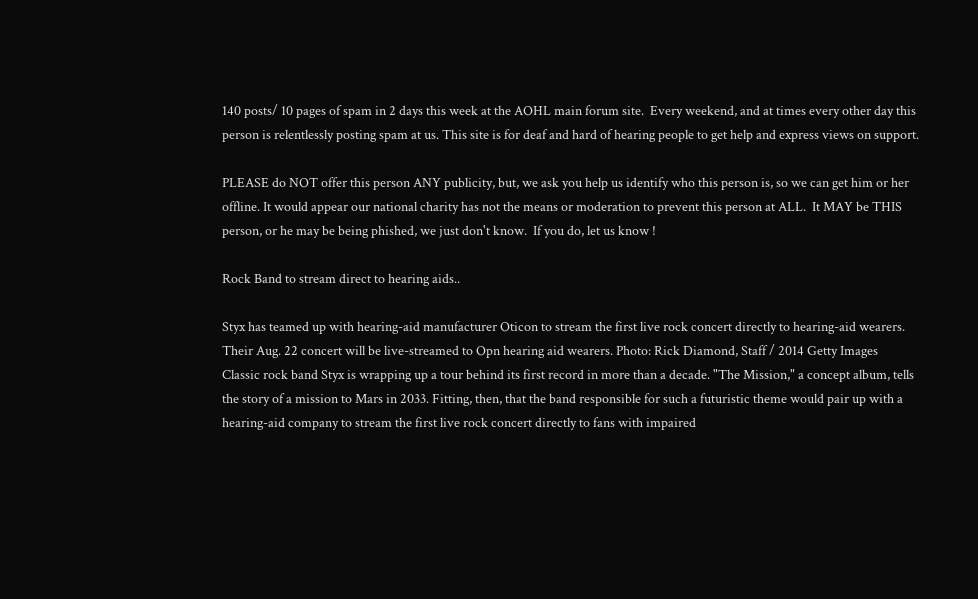140 posts/ 10 pages of spam in 2 days this week at the AOHL main forum site.  Every weekend, and at times every other day this person is relentlessly posting spam at us. This site is for deaf and hard of hearing people to get help and express views on support.

PLEASE do NOT offer this person ANY publicity, but, we ask you help us identify who this person is, so we can get him or her offline. It would appear our national charity has not the means or moderation to prevent this person at ALL.  It MAY be THIS person, or he may be being phished, we just don't know.  If you do, let us know !

Rock Band to stream direct to hearing aids..

Styx has teamed up with hearing-aid manufacturer Oticon to stream the first live rock concert directly to hearing-aid wearers. Their Aug. 22 concert will be live-streamed to Opn hearing aid wearers. Photo: Rick Diamond, Staff / 2014 Getty Images
Classic rock band Styx is wrapping up a tour behind its first record in more than a decade. "The Mission," a concept album, tells the story of a mission to Mars in 2033. Fitting, then, that the band responsible for such a futuristic theme would pair up with a hearing-aid company to stream the first live rock concert directly to fans with impaired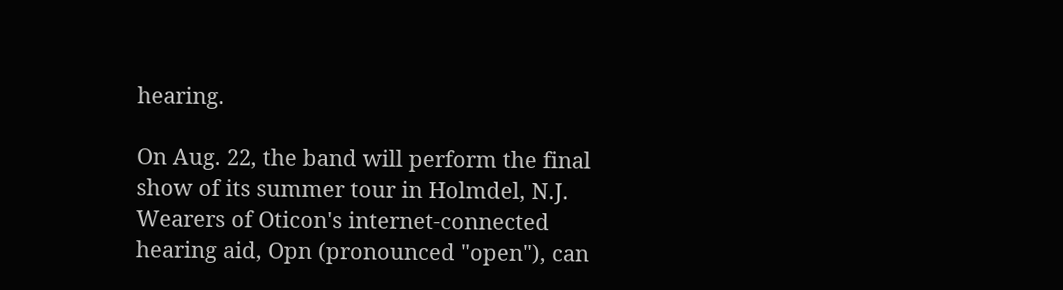hearing.

On Aug. 22, the band will perform the final show of its summer tour in Holmdel, N.J. Wearers of Oticon's internet-connected hearing aid, Opn (pronounced "open"), can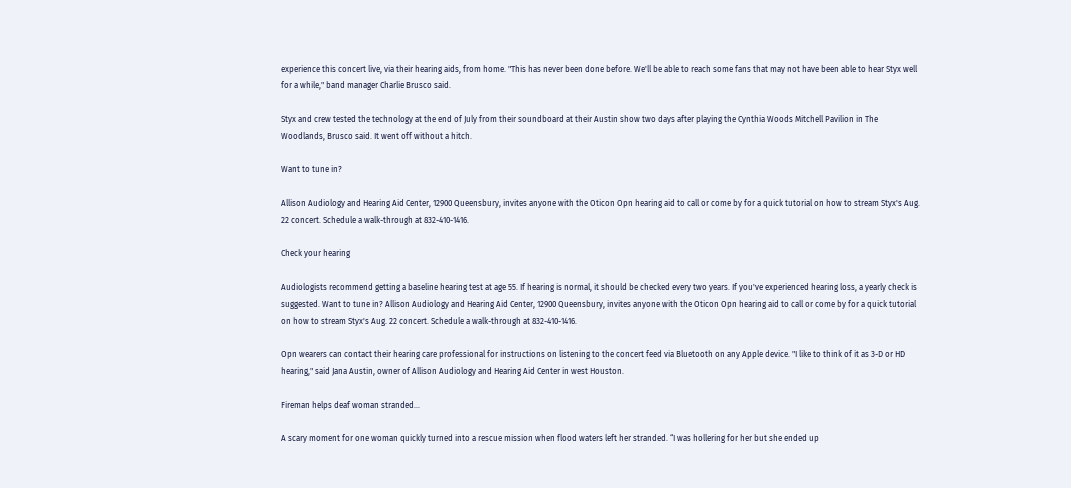experience this concert live, via their hearing aids, from home. "This has never been done before. We'll be able to reach some fans that may not have been able to hear Styx well for a while," band manager Charlie Brusco said.

Styx and crew tested the technology at the end of July from their soundboard at their Austin show two days after playing the Cynthia Woods Mitchell Pavilion in The Woodlands, Brusco said. It went off without a hitch.

Want to tune in?

Allison Audiology and Hearing Aid Center, 12900 Queensbury, invites anyone with the Oticon Opn hearing aid to call or come by for a quick tutorial on how to stream Styx's Aug. 22 concert. Schedule a walk-through at 832-410-1416.

Check your hearing

Audiologists recommend getting a baseline hearing test at age 55. If hearing is normal, it should be checked every two years. If you've experienced hearing loss, a yearly check is suggested. Want to tune in? Allison Audiology and Hearing Aid Center, 12900 Queensbury, invites anyone with the Oticon Opn hearing aid to call or come by for a quick tutorial on how to stream Styx's Aug. 22 concert. Schedule a walk-through at 832-410-1416.

Opn wearers can contact their hearing care professional for instructions on listening to the concert feed via Bluetooth on any Apple device. "I like to think of it as 3-D or HD hearing," said Jana Austin, owner of Allison Audiology and Hearing Aid Center in west Houston.

Fireman helps deaf woman stranded...

A scary moment for one woman quickly turned into a rescue mission when flood waters left her stranded. “I was hollering for her but she ended up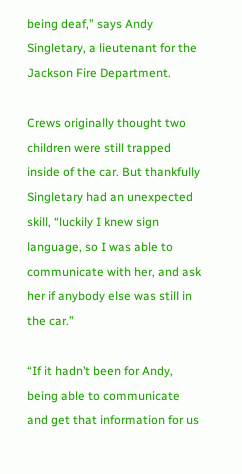being deaf,” says Andy Singletary, a lieutenant for the Jackson Fire Department.

Crews originally thought two children were still trapped inside of the car. But thankfully Singletary had an unexpected skill, “luckily I knew sign language, so I was able to communicate with her, and ask her if anybody else was still in the car.”

“If it hadn’t been for Andy, being able to communicate and get that information for us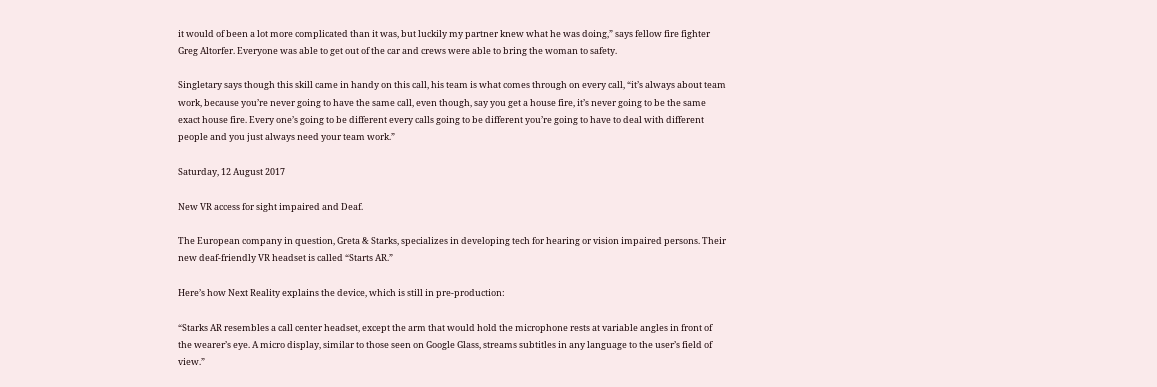it would of been a lot more complicated than it was, but luckily my partner knew what he was doing,” says fellow fire fighter Greg Altorfer. Everyone was able to get out of the car and crews were able to bring the woman to safety.

Singletary says though this skill came in handy on this call, his team is what comes through on every call, “it’s always about team work, because you’re never going to have the same call, even though, say you get a house fire, it’s never going to be the same exact house fire. Every one’s going to be different every calls going to be different you’re going to have to deal with different people and you just always need your team work.”

Saturday, 12 August 2017

New VR access for sight impaired and Deaf.

The European company in question, Greta & Starks, specializes in developing tech for hearing or vision impaired persons. Their new deaf-friendly VR headset is called “Starts AR.”

Here’s how Next Reality explains the device, which is still in pre-production:

“Starks AR resembles a call center headset, except the arm that would hold the microphone rests at variable angles in front of the wearer’s eye. A micro display, similar to those seen on Google Glass, streams subtitles in any language to the user’s field of view.”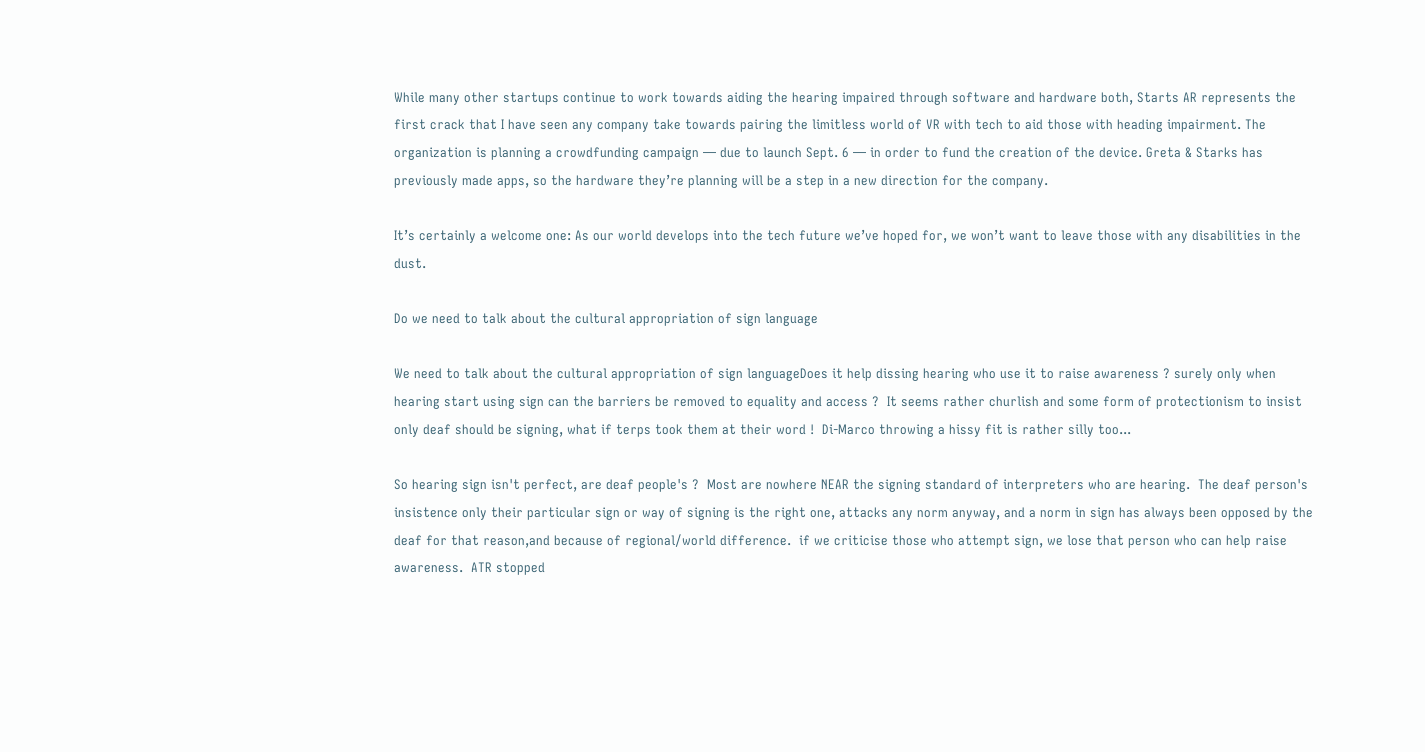While many other startups continue to work towards aiding the hearing impaired through software and hardware both, Starts AR represents the first crack that I have seen any company take towards pairing the limitless world of VR with tech to aid those with heading impairment. The organization is planning a crowdfunding campaign — due to launch Sept. 6 — in order to fund the creation of the device. Greta & Starks has previously made apps, so the hardware they’re planning will be a step in a new direction for the company.

It’s certainly a welcome one: As our world develops into the tech future we’ve hoped for, we won’t want to leave those with any disabilities in the dust.

Do we need to talk about the cultural appropriation of sign language

We need to talk about the cultural appropriation of sign languageDoes it help dissing hearing who use it to raise awareness ? surely only when hearing start using sign can the barriers be removed to equality and access ?  It seems rather churlish and some form of protectionism to insist only deaf should be signing, what if terps took them at their word !  Di-Marco throwing a hissy fit is rather silly too...

So hearing sign isn't perfect, are deaf people's ?  Most are nowhere NEAR the signing standard of interpreters who are hearing.  The deaf person's insistence only their particular sign or way of signing is the right one, attacks any norm anyway, and a norm in sign has always been opposed by the deaf for that reason,and because of regional/world difference.  if we criticise those who attempt sign, we lose that person who can help raise awareness.  ATR stopped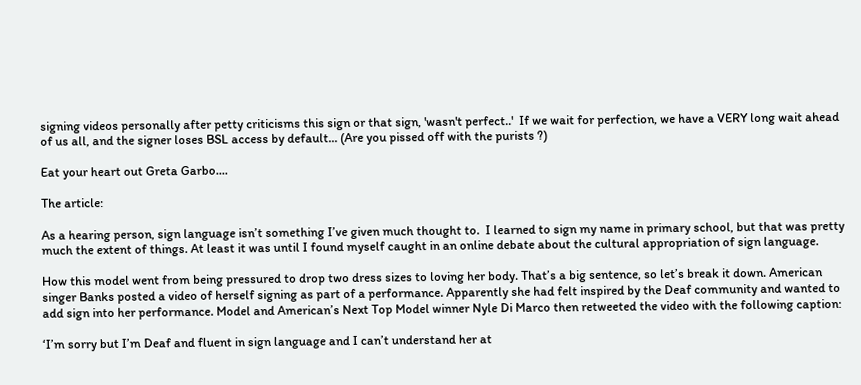signing videos personally after petty criticisms this sign or that sign, 'wasn't perfect..'  If we wait for perfection, we have a VERY long wait ahead of us all, and the signer loses BSL access by default... (Are you pissed off with the purists ?)

Eat your heart out Greta Garbo....

The article:

As a hearing person, sign language isn’t something I’ve given much thought to.  I learned to sign my name in primary school, but that was pretty much the extent of things. At least it was until I found myself caught in an online debate about the cultural appropriation of sign language.

How this model went from being pressured to drop two dress sizes to loving her body. That’s a big sentence, so let’s break it down. American singer Banks posted a video of herself signing as part of a performance. Apparently she had felt inspired by the Deaf community and wanted to add sign into her performance. Model and American’s Next Top Model winner Nyle Di Marco then retweeted the video with the following caption:

‘I’m sorry but I’m Deaf and fluent in sign language and I can’t understand her at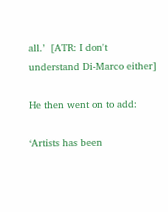all.’  [ATR: I don't understand Di-Marco either]

He then went on to add:

‘Artists has been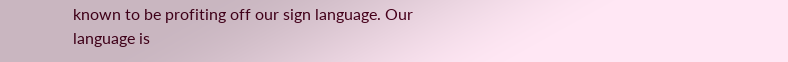known to be profiting off our sign language. Our language is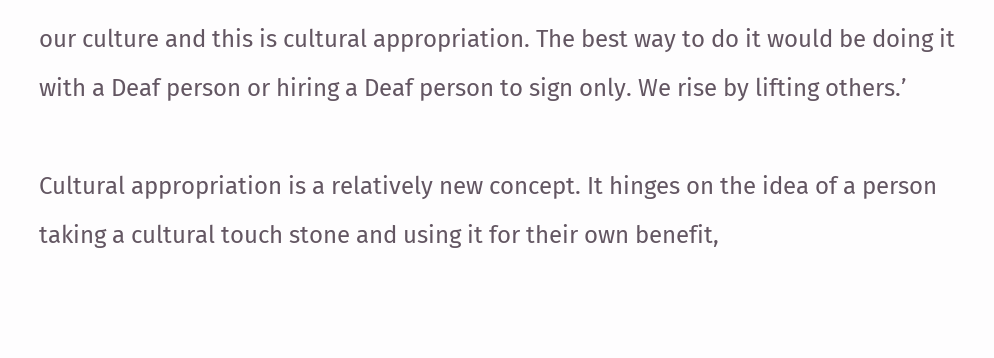our culture and this is cultural appropriation. The best way to do it would be doing it with a Deaf person or hiring a Deaf person to sign only. We rise by lifting others.’

Cultural appropriation is a relatively new concept. It hinges on the idea of a person taking a cultural touch stone and using it for their own benefit,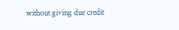without giving due credit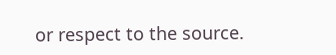or respect to the source.